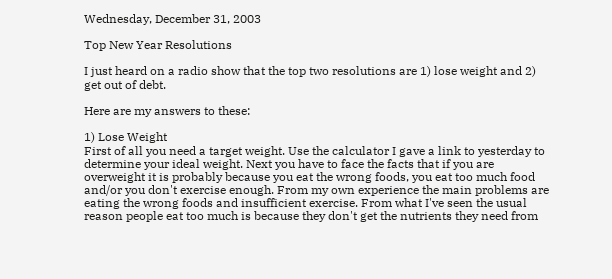Wednesday, December 31, 2003

Top New Year Resolutions

I just heard on a radio show that the top two resolutions are 1) lose weight and 2) get out of debt.

Here are my answers to these:

1) Lose Weight
First of all you need a target weight. Use the calculator I gave a link to yesterday to determine your ideal weight. Next you have to face the facts that if you are overweight it is probably because you eat the wrong foods, you eat too much food and/or you don't exercise enough. From my own experience the main problems are eating the wrong foods and insufficient exercise. From what I've seen the usual reason people eat too much is because they don't get the nutrients they need from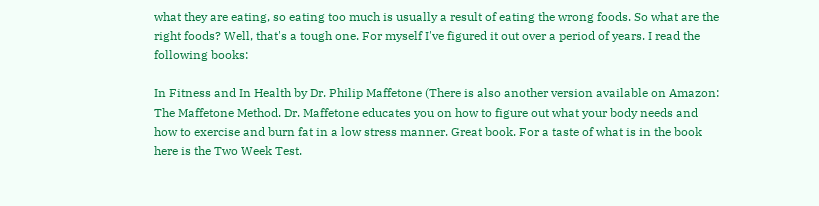what they are eating, so eating too much is usually a result of eating the wrong foods. So what are the right foods? Well, that's a tough one. For myself I've figured it out over a period of years. I read the following books:

In Fitness and In Health by Dr. Philip Maffetone (There is also another version available on Amazon: The Maffetone Method. Dr. Maffetone educates you on how to figure out what your body needs and how to exercise and burn fat in a low stress manner. Great book. For a taste of what is in the book here is the Two Week Test.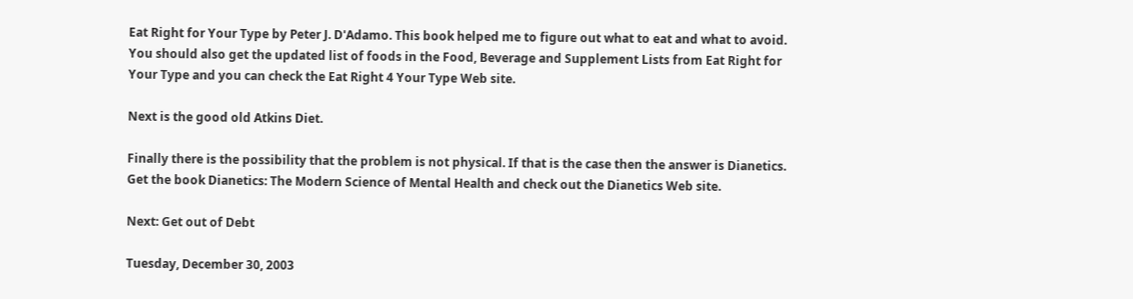Eat Right for Your Type by Peter J. D'Adamo. This book helped me to figure out what to eat and what to avoid. You should also get the updated list of foods in the Food, Beverage and Supplement Lists from Eat Right for Your Type and you can check the Eat Right 4 Your Type Web site.

Next is the good old Atkins Diet.

Finally there is the possibility that the problem is not physical. If that is the case then the answer is Dianetics. Get the book Dianetics: The Modern Science of Mental Health and check out the Dianetics Web site.

Next: Get out of Debt

Tuesday, December 30, 2003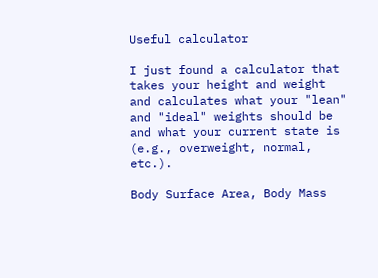Useful calculator

I just found a calculator that takes your height and weight and calculates what your "lean" and "ideal" weights should be and what your current state is (e.g., overweight, normal, etc.).

Body Surface Area, Body Mass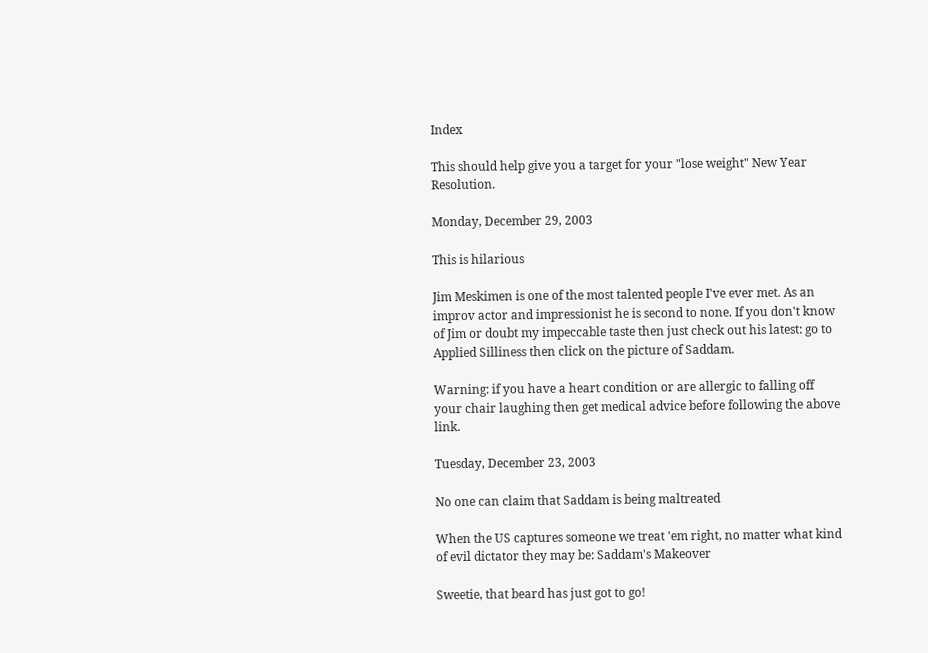Index

This should help give you a target for your "lose weight" New Year Resolution.

Monday, December 29, 2003

This is hilarious

Jim Meskimen is one of the most talented people I've ever met. As an improv actor and impressionist he is second to none. If you don't know of Jim or doubt my impeccable taste then just check out his latest: go to Applied Silliness then click on the picture of Saddam.

Warning: if you have a heart condition or are allergic to falling off your chair laughing then get medical advice before following the above link.

Tuesday, December 23, 2003

No one can claim that Saddam is being maltreated

When the US captures someone we treat 'em right, no matter what kind of evil dictator they may be: Saddam's Makeover

Sweetie, that beard has just got to go!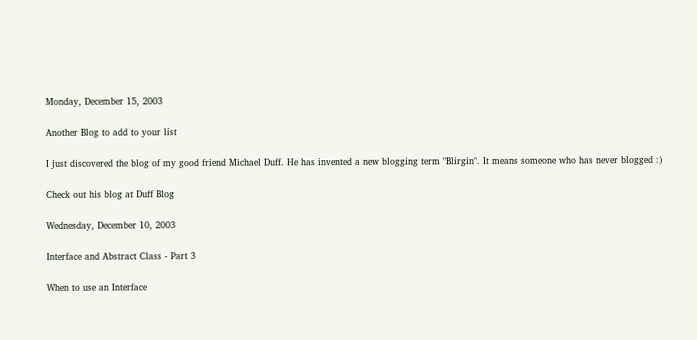Monday, December 15, 2003

Another Blog to add to your list

I just discovered the blog of my good friend Michael Duff. He has invented a new blogging term "Blirgin". It means someone who has never blogged :)

Check out his blog at Duff Blog

Wednesday, December 10, 2003

Interface and Abstract Class - Part 3

When to use an Interface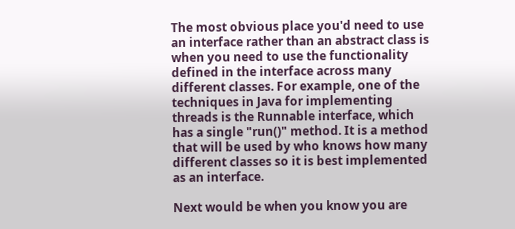The most obvious place you'd need to use an interface rather than an abstract class is when you need to use the functionality defined in the interface across many different classes. For example, one of the techniques in Java for implementing threads is the Runnable interface, which has a single "run()" method. It is a method that will be used by who knows how many different classes so it is best implemented as an interface.

Next would be when you know you are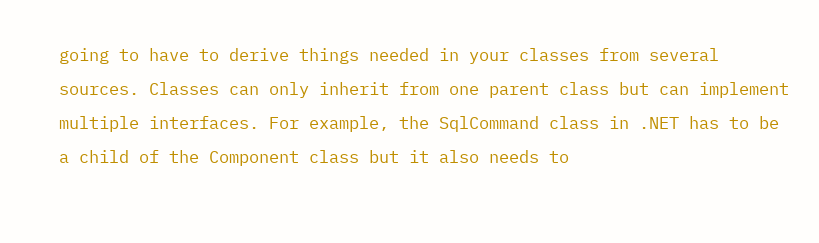going to have to derive things needed in your classes from several sources. Classes can only inherit from one parent class but can implement multiple interfaces. For example, the SqlCommand class in .NET has to be a child of the Component class but it also needs to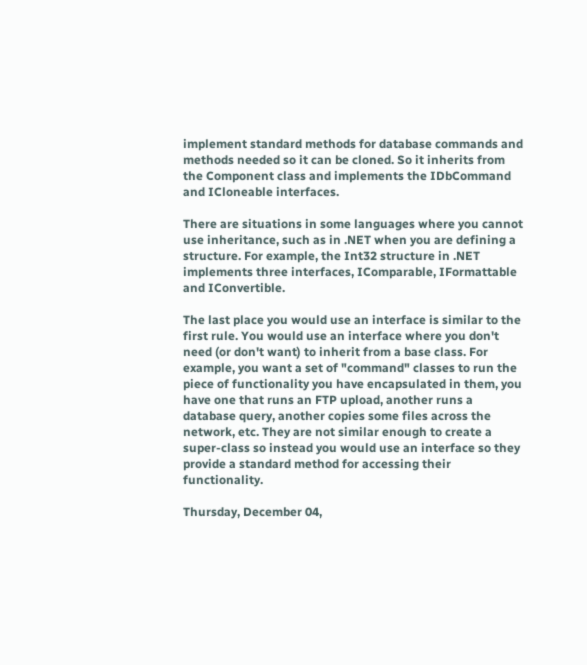implement standard methods for database commands and methods needed so it can be cloned. So it inherits from the Component class and implements the IDbCommand and ICloneable interfaces.

There are situations in some languages where you cannot use inheritance, such as in .NET when you are defining a structure. For example, the Int32 structure in .NET implements three interfaces, IComparable, IFormattable and IConvertible.

The last place you would use an interface is similar to the first rule. You would use an interface where you don't need (or don't want) to inherit from a base class. For example, you want a set of "command" classes to run the piece of functionality you have encapsulated in them, you have one that runs an FTP upload, another runs a database query, another copies some files across the network, etc. They are not similar enough to create a super-class so instead you would use an interface so they provide a standard method for accessing their functionality.

Thursday, December 04,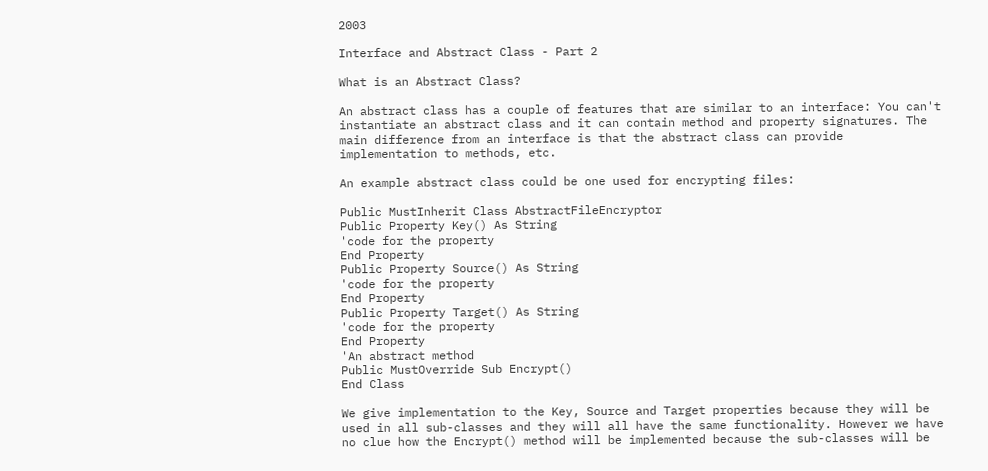2003

Interface and Abstract Class - Part 2

What is an Abstract Class?

An abstract class has a couple of features that are similar to an interface: You can't instantiate an abstract class and it can contain method and property signatures. The main difference from an interface is that the abstract class can provide implementation to methods, etc.

An example abstract class could be one used for encrypting files:

Public MustInherit Class AbstractFileEncryptor
Public Property Key() As String
'code for the property
End Property
Public Property Source() As String
'code for the property
End Property
Public Property Target() As String
'code for the property
End Property
'An abstract method
Public MustOverride Sub Encrypt()
End Class

We give implementation to the Key, Source and Target properties because they will be used in all sub-classes and they will all have the same functionality. However we have no clue how the Encrypt() method will be implemented because the sub-classes will be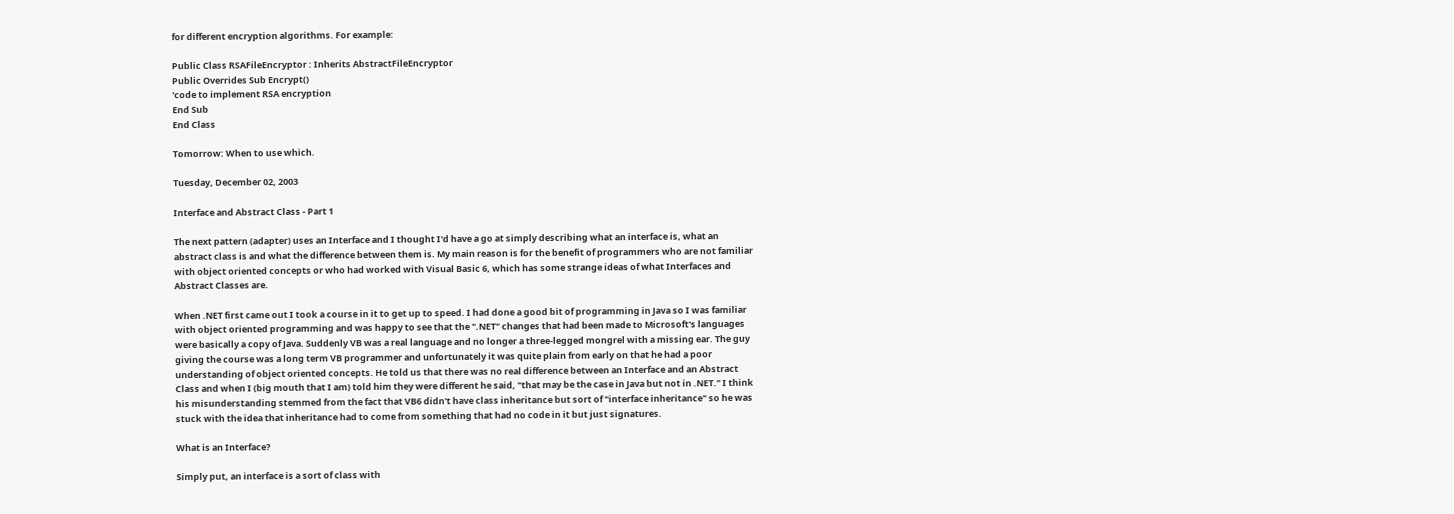for different encryption algorithms. For example:

Public Class RSAFileEncryptor : Inherits AbstractFileEncryptor
Public Overrides Sub Encrypt()
'code to implement RSA encryption
End Sub
End Class

Tomorrow: When to use which.

Tuesday, December 02, 2003

Interface and Abstract Class - Part 1

The next pattern (adapter) uses an Interface and I thought I'd have a go at simply describing what an interface is, what an abstract class is and what the difference between them is. My main reason is for the benefit of programmers who are not familiar with object oriented concepts or who had worked with Visual Basic 6, which has some strange ideas of what Interfaces and Abstract Classes are.

When .NET first came out I took a course in it to get up to speed. I had done a good bit of programming in Java so I was familiar with object oriented programming and was happy to see that the ".NET" changes that had been made to Microsoft's languages were basically a copy of Java. Suddenly VB was a real language and no longer a three-legged mongrel with a missing ear. The guy giving the course was a long term VB programmer and unfortunately it was quite plain from early on that he had a poor understanding of object oriented concepts. He told us that there was no real difference between an Interface and an Abstract Class and when I (big mouth that I am) told him they were different he said, "that may be the case in Java but not in .NET." I think his misunderstanding stemmed from the fact that VB6 didn't have class inheritance but sort of "interface inheritance" so he was stuck with the idea that inheritance had to come from something that had no code in it but just signatures.

What is an Interface?

Simply put, an interface is a sort of class with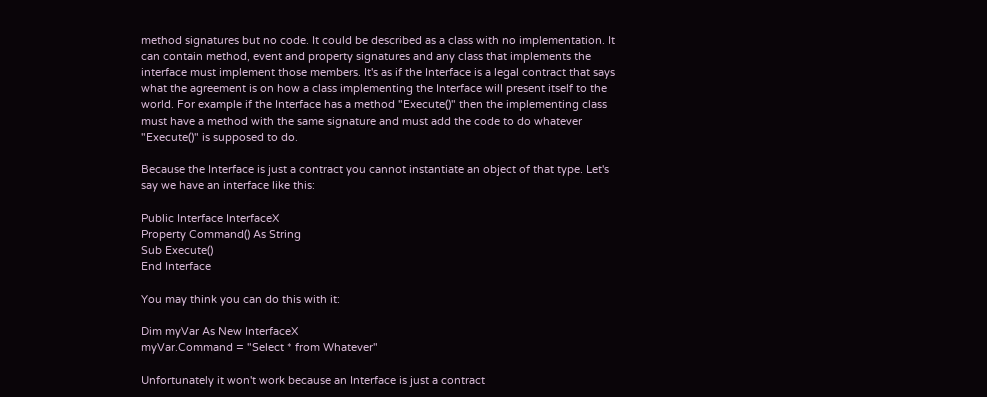method signatures but no code. It could be described as a class with no implementation. It can contain method, event and property signatures and any class that implements the interface must implement those members. It's as if the Interface is a legal contract that says what the agreement is on how a class implementing the Interface will present itself to the world. For example if the Interface has a method "Execute()" then the implementing class must have a method with the same signature and must add the code to do whatever "Execute()" is supposed to do.

Because the Interface is just a contract you cannot instantiate an object of that type. Let's say we have an interface like this:

Public Interface InterfaceX
Property Command() As String
Sub Execute()
End Interface

You may think you can do this with it:

Dim myVar As New InterfaceX
myVar.Command = "Select * from Whatever"

Unfortunately it won't work because an Interface is just a contract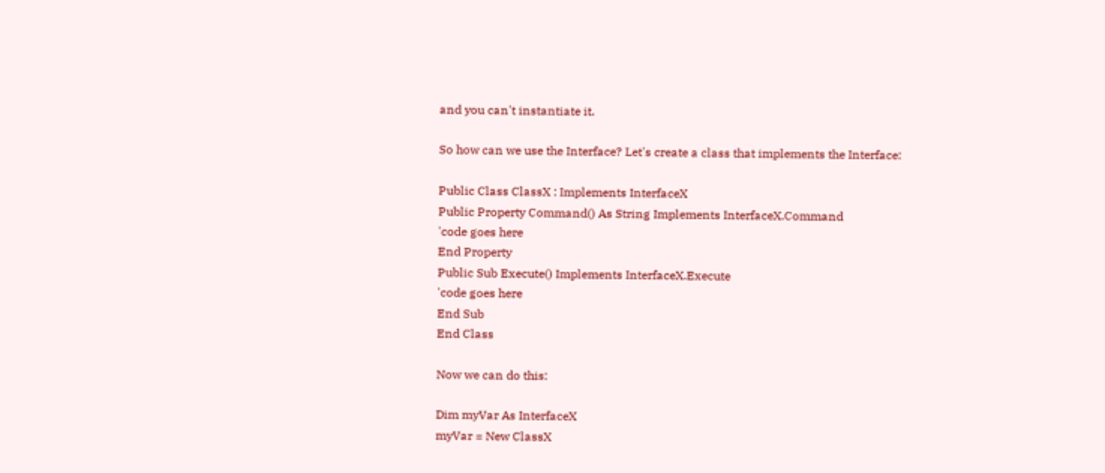and you can't instantiate it.

So how can we use the Interface? Let's create a class that implements the Interface:

Public Class ClassX : Implements InterfaceX
Public Property Command() As String Implements InterfaceX.Command
'code goes here
End Property
Public Sub Execute() Implements InterfaceX.Execute
'code goes here
End Sub
End Class

Now we can do this:

Dim myVar As InterfaceX
myVar = New ClassX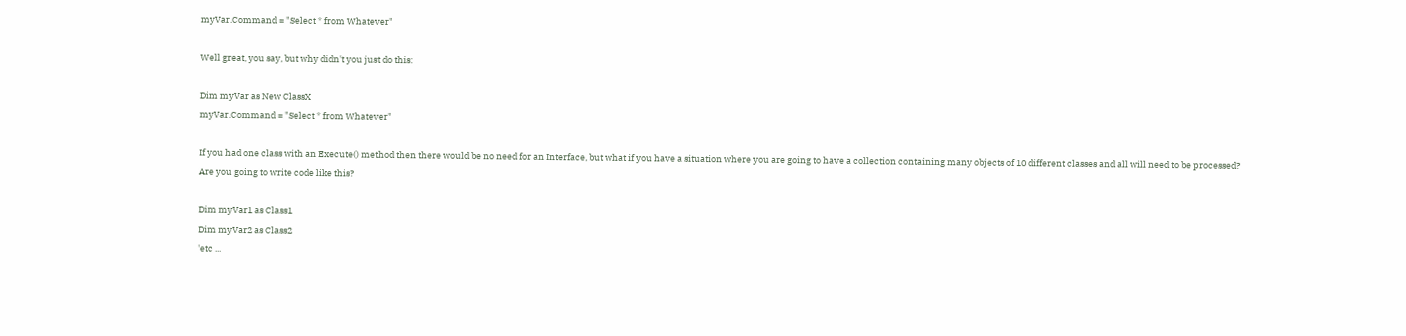myVar.Command = "Select * from Whatever"

Well great, you say, but why didn't you just do this:

Dim myVar as New ClassX
myVar.Command = "Select * from Whatever"

If you had one class with an Execute() method then there would be no need for an Interface, but what if you have a situation where you are going to have a collection containing many objects of 10 different classes and all will need to be processed? Are you going to write code like this?

Dim myVar1 as Class1
Dim myVar2 as Class2
'etc ...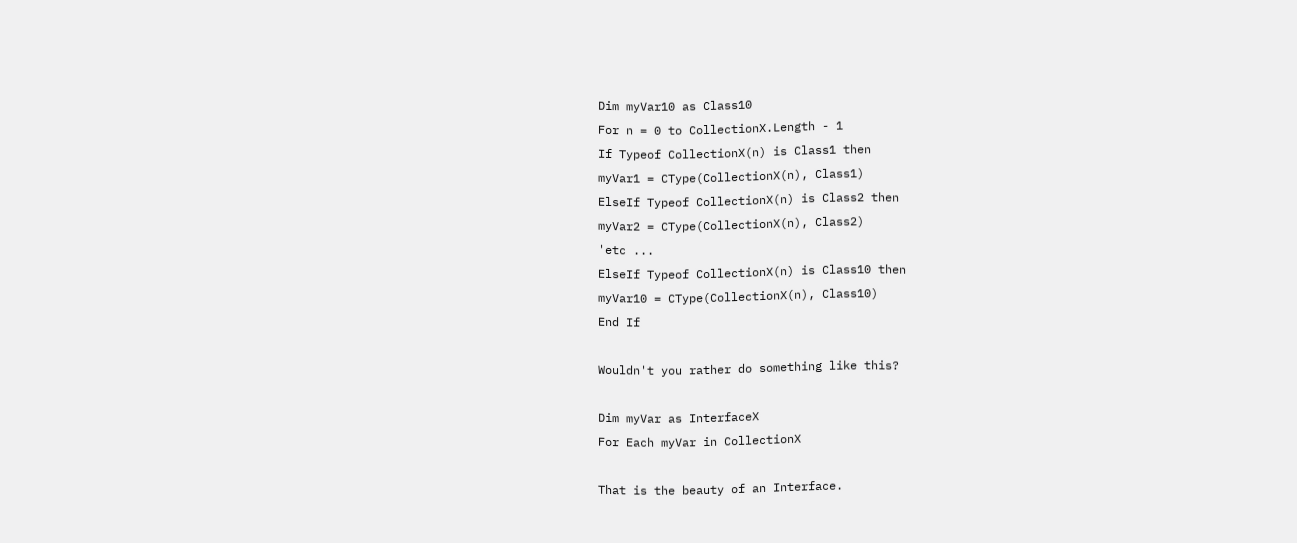Dim myVar10 as Class10
For n = 0 to CollectionX.Length - 1
If Typeof CollectionX(n) is Class1 then
myVar1 = CType(CollectionX(n), Class1)
ElseIf Typeof CollectionX(n) is Class2 then
myVar2 = CType(CollectionX(n), Class2)
'etc ...
ElseIf Typeof CollectionX(n) is Class10 then
myVar10 = CType(CollectionX(n), Class10)
End If

Wouldn't you rather do something like this?

Dim myVar as InterfaceX
For Each myVar in CollectionX

That is the beauty of an Interface.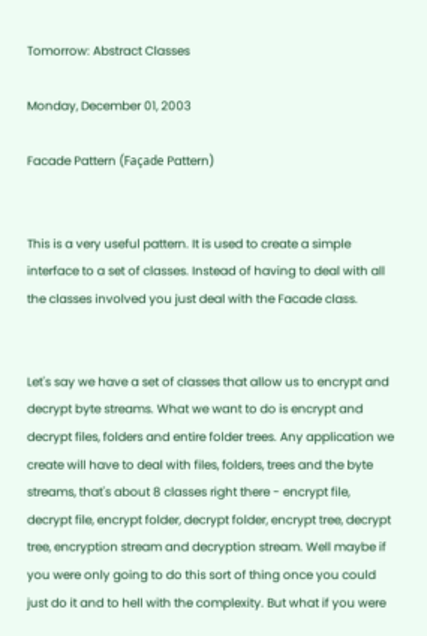Tomorrow: Abstract Classes

Monday, December 01, 2003

Facade Pattern (Façade Pattern)


This is a very useful pattern. It is used to create a simple interface to a set of classes. Instead of having to deal with all the classes involved you just deal with the Facade class.


Let's say we have a set of classes that allow us to encrypt and decrypt byte streams. What we want to do is encrypt and decrypt files, folders and entire folder trees. Any application we create will have to deal with files, folders, trees and the byte streams, that's about 8 classes right there - encrypt file, decrypt file, encrypt folder, decrypt folder, encrypt tree, decrypt tree, encryption stream and decryption stream. Well maybe if you were only going to do this sort of thing once you could just do it and to hell with the complexity. But what if you were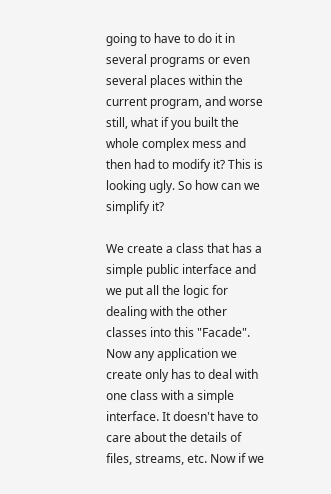going to have to do it in several programs or even several places within the current program, and worse still, what if you built the whole complex mess and then had to modify it? This is looking ugly. So how can we simplify it?

We create a class that has a simple public interface and we put all the logic for dealing with the other classes into this "Facade". Now any application we create only has to deal with one class with a simple interface. It doesn't have to care about the details of files, streams, etc. Now if we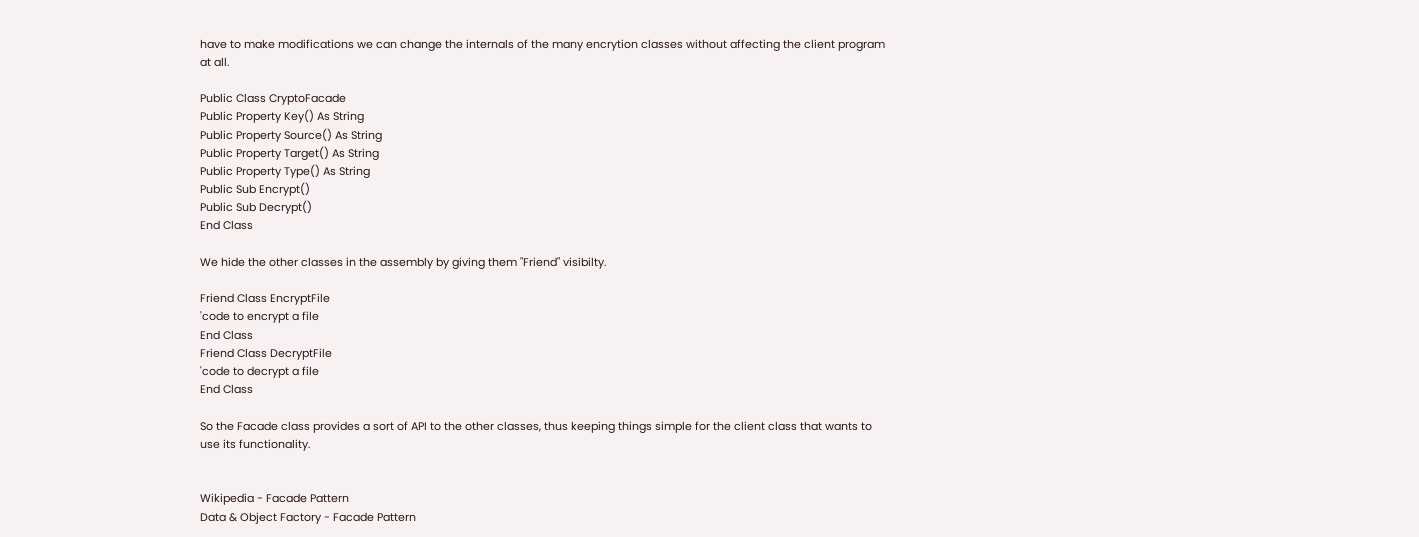have to make modifications we can change the internals of the many encrytion classes without affecting the client program at all.

Public Class CryptoFacade
Public Property Key() As String
Public Property Source() As String
Public Property Target() As String
Public Property Type() As String
Public Sub Encrypt()
Public Sub Decrypt()
End Class

We hide the other classes in the assembly by giving them "Friend" visibilty.

Friend Class EncryptFile
'code to encrypt a file
End Class
Friend Class DecryptFile
'code to decrypt a file
End Class

So the Facade class provides a sort of API to the other classes, thus keeping things simple for the client class that wants to use its functionality.


Wikipedia - Facade Pattern
Data & Object Factory - Facade Pattern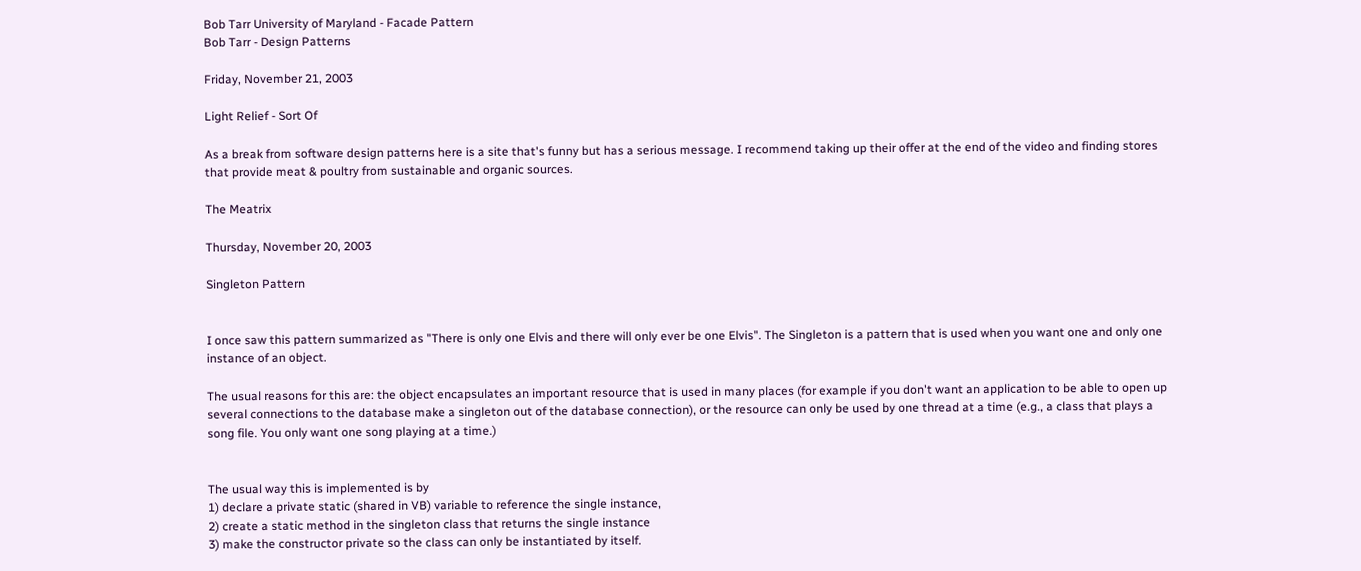Bob Tarr University of Maryland - Facade Pattern
Bob Tarr - Design Patterns

Friday, November 21, 2003

Light Relief - Sort Of

As a break from software design patterns here is a site that's funny but has a serious message. I recommend taking up their offer at the end of the video and finding stores that provide meat & poultry from sustainable and organic sources.

The Meatrix

Thursday, November 20, 2003

Singleton Pattern


I once saw this pattern summarized as "There is only one Elvis and there will only ever be one Elvis". The Singleton is a pattern that is used when you want one and only one instance of an object.

The usual reasons for this are: the object encapsulates an important resource that is used in many places (for example if you don't want an application to be able to open up several connections to the database make a singleton out of the database connection), or the resource can only be used by one thread at a time (e.g., a class that plays a song file. You only want one song playing at a time.)


The usual way this is implemented is by
1) declare a private static (shared in VB) variable to reference the single instance,
2) create a static method in the singleton class that returns the single instance
3) make the constructor private so the class can only be instantiated by itself.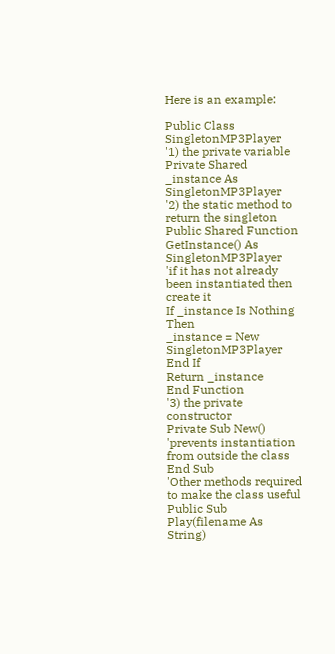Here is an example:

Public Class SingletonMP3Player
'1) the private variable
Private Shared _instance As SingletonMP3Player
'2) the static method to return the singleton
Public Shared Function GetInstance() As SingletonMP3Player
'if it has not already been instantiated then create it
If _instance Is Nothing Then
_instance = New SingletonMP3Player
End If
Return _instance
End Function
'3) the private constructor
Private Sub New()
'prevents instantiation from outside the class
End Sub
'Other methods required to make the class useful
Public Sub Play(filename As String)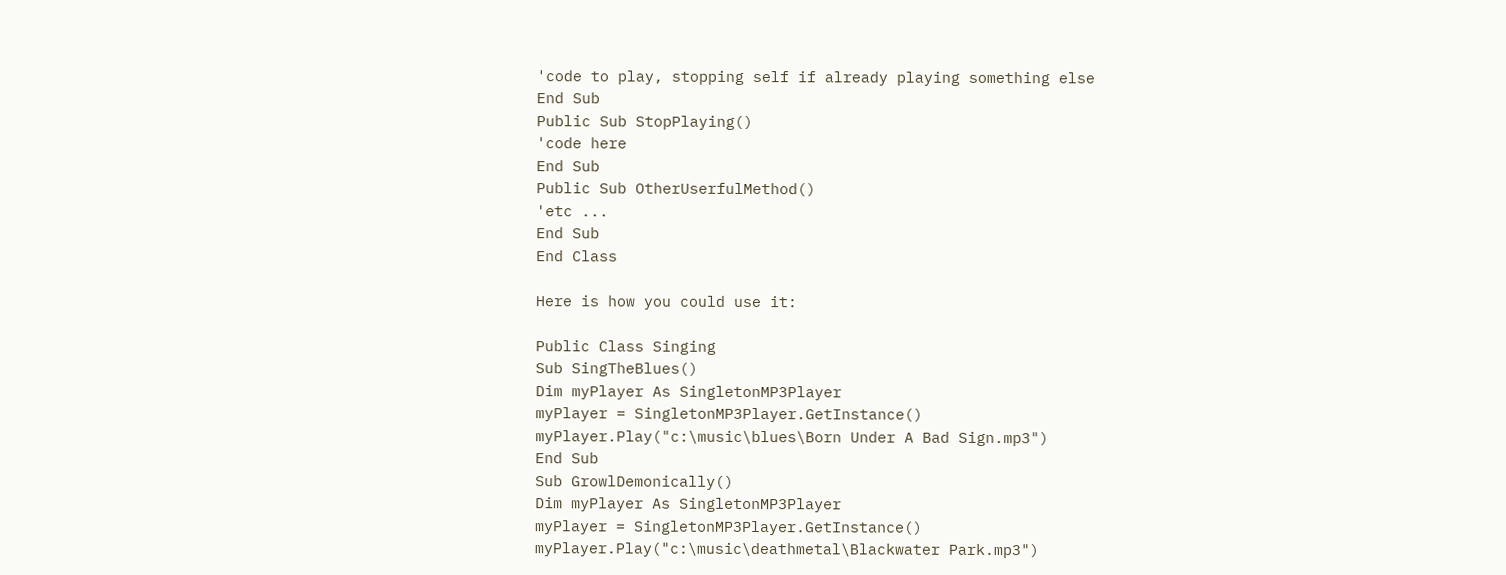'code to play, stopping self if already playing something else
End Sub
Public Sub StopPlaying()
'code here
End Sub
Public Sub OtherUserfulMethod()
'etc ...
End Sub
End Class

Here is how you could use it:

Public Class Singing
Sub SingTheBlues()
Dim myPlayer As SingletonMP3Player
myPlayer = SingletonMP3Player.GetInstance()
myPlayer.Play("c:\music\blues\Born Under A Bad Sign.mp3")
End Sub
Sub GrowlDemonically()
Dim myPlayer As SingletonMP3Player
myPlayer = SingletonMP3Player.GetInstance()
myPlayer.Play("c:\music\deathmetal\Blackwater Park.mp3")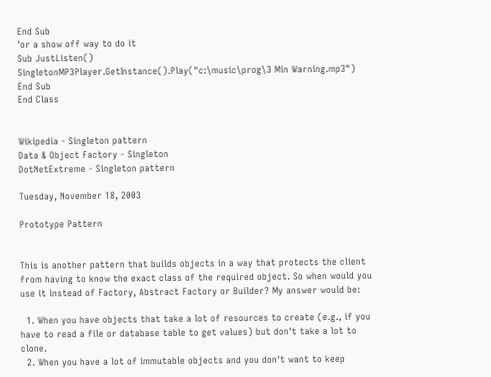End Sub
'or a show off way to do it
Sub JustListen()
SingletonMP3Player.GetInstance().Play("c:\music\prog\3 Min Warning.mp3")
End Sub
End Class


Wikipedia - Singleton pattern
Data & Object Factory - Singleton
DotNetExtreme - Singleton pattern

Tuesday, November 18, 2003

Prototype Pattern


This is another pattern that builds objects in a way that protects the client from having to know the exact class of the required object. So when would you use it instead of Factory, Abstract Factory or Builder? My answer would be:

  1. When you have objects that take a lot of resources to create (e.g., if you have to read a file or database table to get values) but don't take a lot to clone.
  2. When you have a lot of immutable objects and you don't want to keep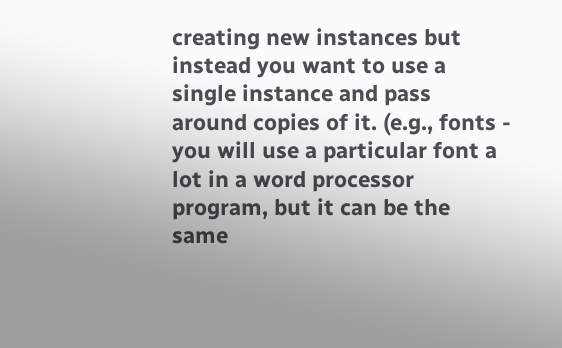creating new instances but instead you want to use a single instance and pass around copies of it. (e.g., fonts - you will use a particular font a lot in a word processor program, but it can be the same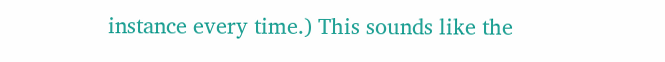instance every time.) This sounds like the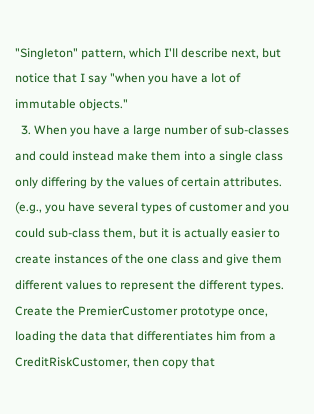"Singleton" pattern, which I'll describe next, but notice that I say "when you have a lot of immutable objects."
  3. When you have a large number of sub-classes and could instead make them into a single class only differing by the values of certain attributes. (e.g., you have several types of customer and you could sub-class them, but it is actually easier to create instances of the one class and give them different values to represent the different types. Create the PremierCustomer prototype once, loading the data that differentiates him from a CreditRiskCustomer, then copy that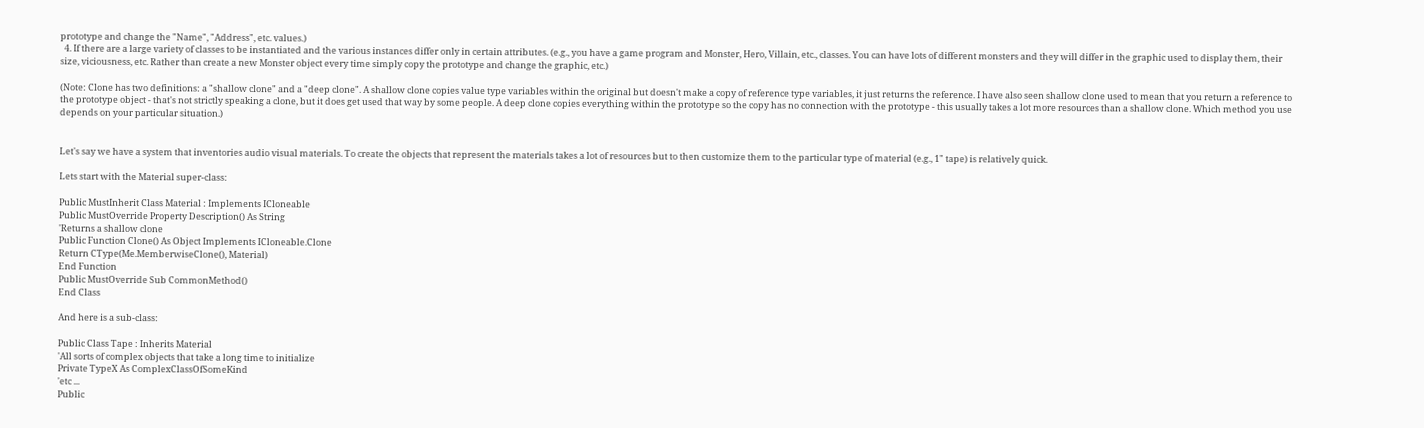prototype and change the "Name", "Address", etc. values.)
  4. If there are a large variety of classes to be instantiated and the various instances differ only in certain attributes. (e.g., you have a game program and Monster, Hero, Villain, etc., classes. You can have lots of different monsters and they will differ in the graphic used to display them, their size, viciousness, etc. Rather than create a new Monster object every time simply copy the prototype and change the graphic, etc.)

(Note: Clone has two definitions: a "shallow clone" and a "deep clone". A shallow clone copies value type variables within the original but doesn't make a copy of reference type variables, it just returns the reference. I have also seen shallow clone used to mean that you return a reference to the prototype object - that's not strictly speaking a clone, but it does get used that way by some people. A deep clone copies everything within the prototype so the copy has no connection with the prototype - this usually takes a lot more resources than a shallow clone. Which method you use depends on your particular situation.)


Let's say we have a system that inventories audio visual materials. To create the objects that represent the materials takes a lot of resources but to then customize them to the particular type of material (e.g., 1" tape) is relatively quick.

Lets start with the Material super-class:

Public MustInherit Class Material : Implements ICloneable
Public MustOverride Property Description() As String
'Returns a shallow clone
Public Function Clone() As Object Implements ICloneable.Clone
Return CType(Me.MemberwiseClone(), Material)
End Function
Public MustOverride Sub CommonMethod()
End Class

And here is a sub-class:

Public Class Tape : Inherits Material
'All sorts of complex objects that take a long time to initialize
Private TypeX As ComplexClassOfSomeKind
'etc ...
Public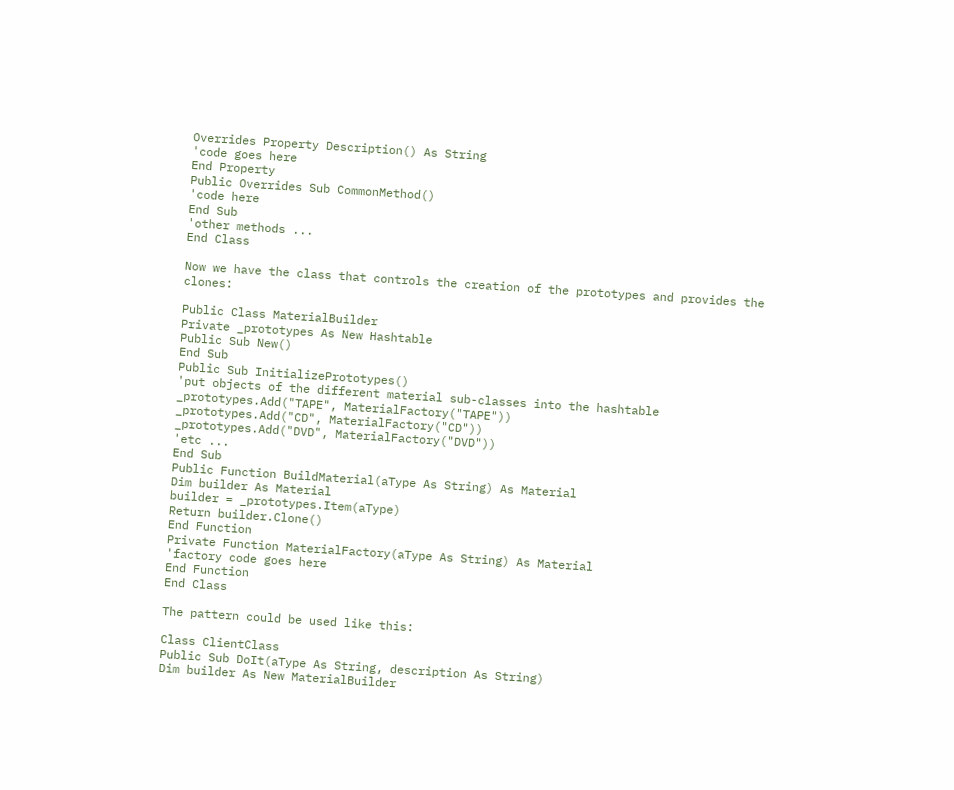Overrides Property Description() As String
'code goes here
End Property
Public Overrides Sub CommonMethod()
'code here
End Sub
'other methods ...
End Class

Now we have the class that controls the creation of the prototypes and provides the clones:

Public Class MaterialBuilder
Private _prototypes As New Hashtable
Public Sub New()
End Sub
Public Sub InitializePrototypes()
'put objects of the different material sub-classes into the hashtable
_prototypes.Add("TAPE", MaterialFactory("TAPE"))
_prototypes.Add("CD", MaterialFactory("CD"))
_prototypes.Add("DVD", MaterialFactory("DVD"))
'etc ...
End Sub
Public Function BuildMaterial(aType As String) As Material
Dim builder As Material
builder = _prototypes.Item(aType)
Return builder.Clone()
End Function
Private Function MaterialFactory(aType As String) As Material
'factory code goes here
End Function
End Class

The pattern could be used like this:

Class ClientClass
Public Sub DoIt(aType As String, description As String)
Dim builder As New MaterialBuilder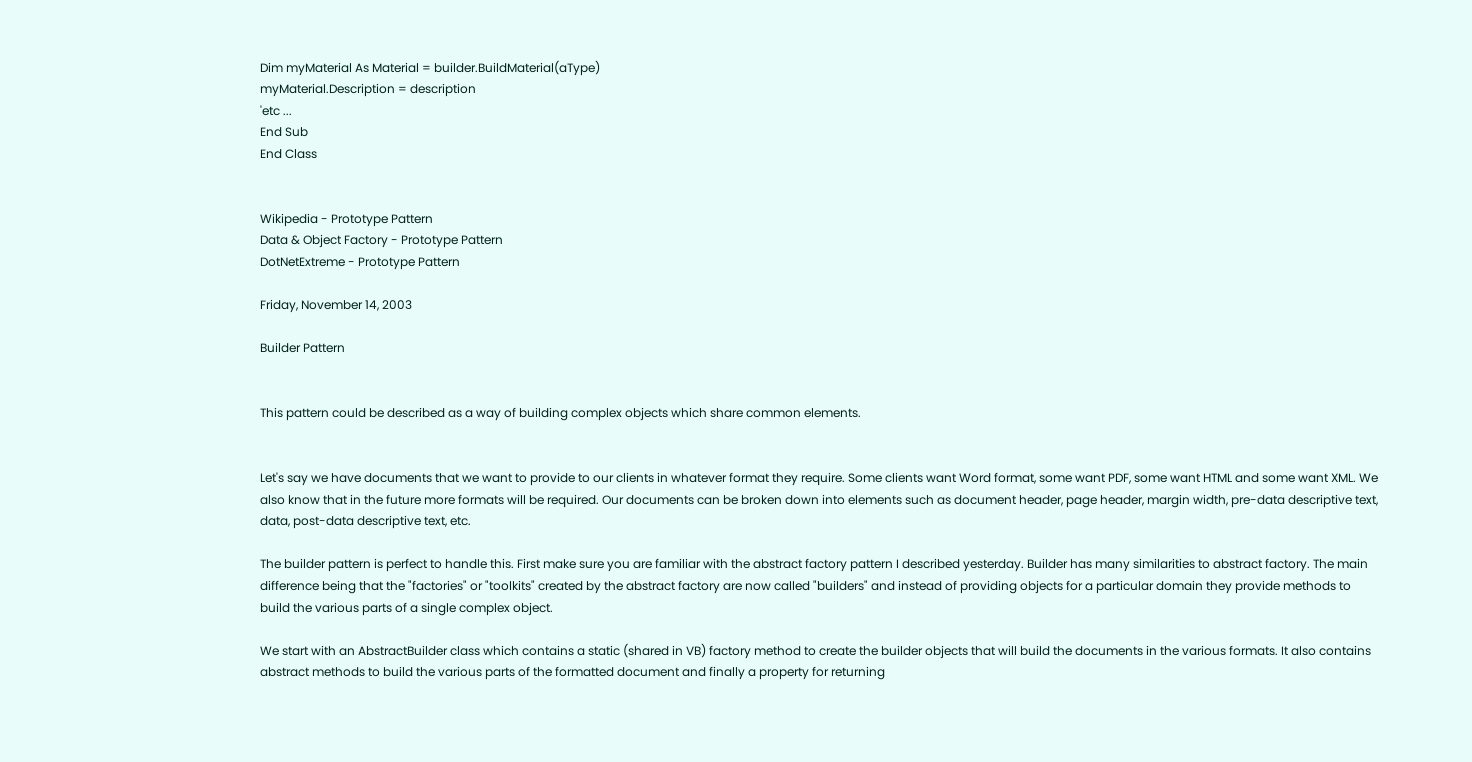Dim myMaterial As Material = builder.BuildMaterial(aType)
myMaterial.Description = description
'etc ...
End Sub
End Class


Wikipedia - Prototype Pattern
Data & Object Factory - Prototype Pattern
DotNetExtreme - Prototype Pattern

Friday, November 14, 2003

Builder Pattern


This pattern could be described as a way of building complex objects which share common elements.


Let's say we have documents that we want to provide to our clients in whatever format they require. Some clients want Word format, some want PDF, some want HTML and some want XML. We also know that in the future more formats will be required. Our documents can be broken down into elements such as document header, page header, margin width, pre-data descriptive text, data, post-data descriptive text, etc.

The builder pattern is perfect to handle this. First make sure you are familiar with the abstract factory pattern I described yesterday. Builder has many similarities to abstract factory. The main difference being that the "factories" or "toolkits" created by the abstract factory are now called "builders" and instead of providing objects for a particular domain they provide methods to build the various parts of a single complex object.

We start with an AbstractBuilder class which contains a static (shared in VB) factory method to create the builder objects that will build the documents in the various formats. It also contains abstract methods to build the various parts of the formatted document and finally a property for returning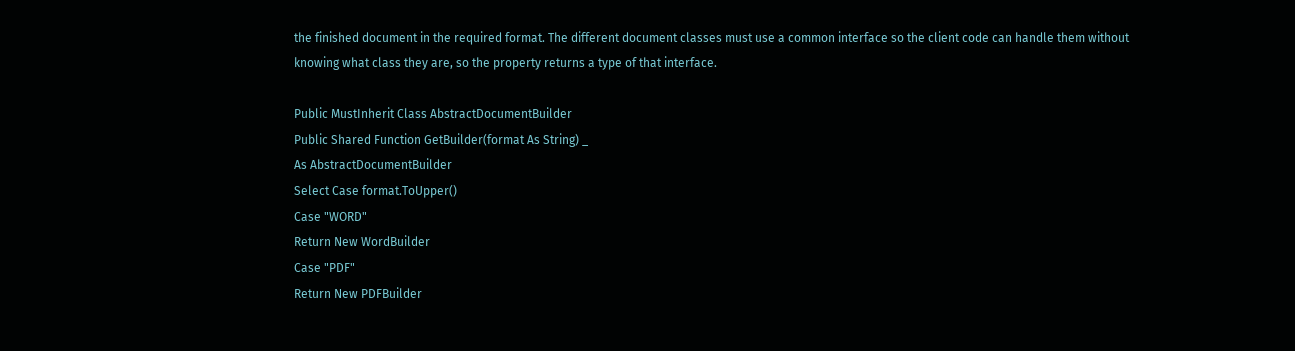the finished document in the required format. The different document classes must use a common interface so the client code can handle them without knowing what class they are, so the property returns a type of that interface.

Public MustInherit Class AbstractDocumentBuilder
Public Shared Function GetBuilder(format As String) _
As AbstractDocumentBuilder
Select Case format.ToUpper()
Case "WORD"
Return New WordBuilder
Case "PDF"
Return New PDFBuilder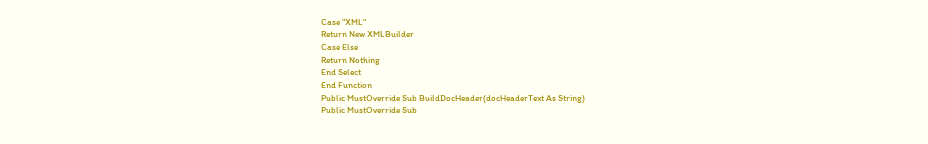Case "XML"
Return New XMLBuilder
Case Else
Return Nothing
End Select
End Function
Public MustOverride Sub BuildDocHeader(docHeaderText As String)
Public MustOverride Sub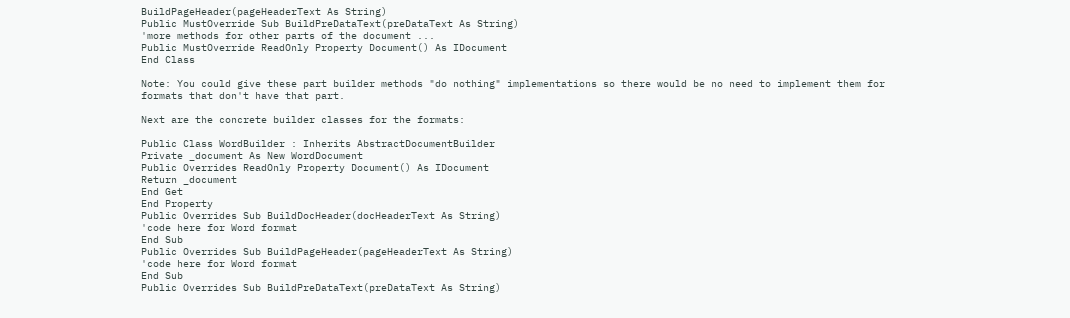BuildPageHeader(pageHeaderText As String)
Public MustOverride Sub BuildPreDataText(preDataText As String)
'more methods for other parts of the document ...
Public MustOverride ReadOnly Property Document() As IDocument
End Class

Note: You could give these part builder methods "do nothing" implementations so there would be no need to implement them for formats that don't have that part.

Next are the concrete builder classes for the formats:

Public Class WordBuilder : Inherits AbstractDocumentBuilder
Private _document As New WordDocument
Public Overrides ReadOnly Property Document() As IDocument
Return _document
End Get
End Property
Public Overrides Sub BuildDocHeader(docHeaderText As String)
'code here for Word format
End Sub
Public Overrides Sub BuildPageHeader(pageHeaderText As String)
'code here for Word format
End Sub
Public Overrides Sub BuildPreDataText(preDataText As String)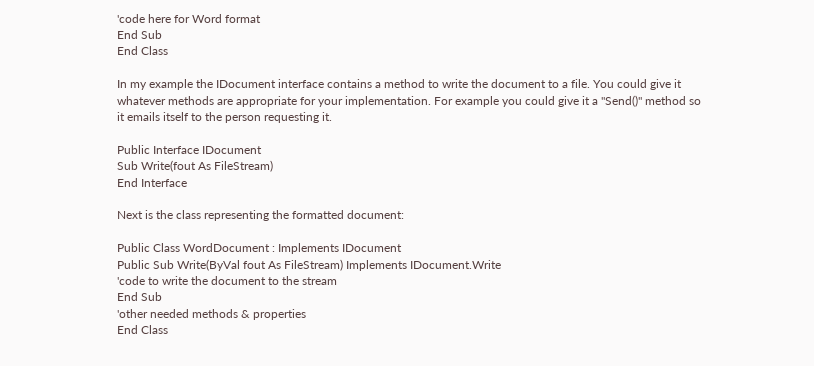'code here for Word format
End Sub
End Class

In my example the IDocument interface contains a method to write the document to a file. You could give it whatever methods are appropriate for your implementation. For example you could give it a "Send()" method so it emails itself to the person requesting it.

Public Interface IDocument
Sub Write(fout As FileStream)
End Interface

Next is the class representing the formatted document:

Public Class WordDocument : Implements IDocument
Public Sub Write(ByVal fout As FileStream) Implements IDocument.Write
'code to write the document to the stream
End Sub
'other needed methods & properties
End Class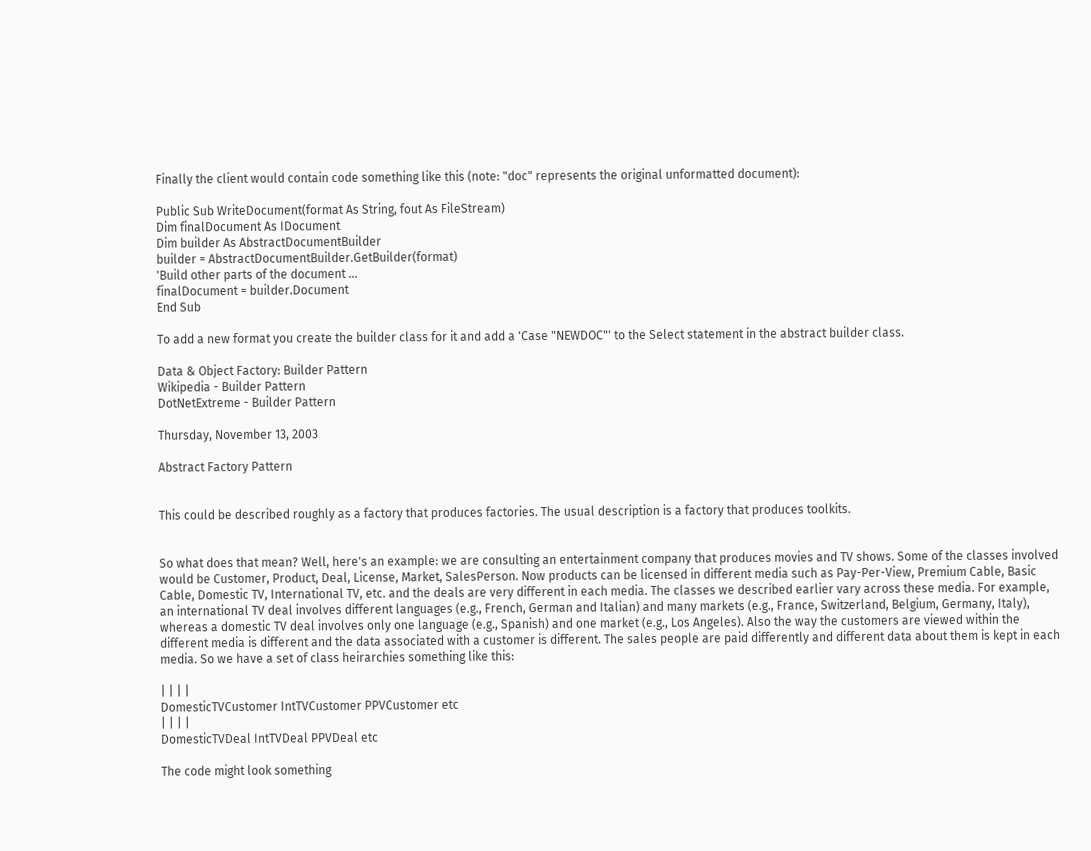Finally the client would contain code something like this (note: "doc" represents the original unformatted document):

Public Sub WriteDocument(format As String, fout As FileStream)
Dim finalDocument As IDocument
Dim builder As AbstractDocumentBuilder
builder = AbstractDocumentBuilder.GetBuilder(format)
'Build other parts of the document ...
finalDocument = builder.Document
End Sub

To add a new format you create the builder class for it and add a 'Case "NEWDOC"' to the Select statement in the abstract builder class.

Data & Object Factory: Builder Pattern
Wikipedia - Builder Pattern
DotNetExtreme - Builder Pattern

Thursday, November 13, 2003

Abstract Factory Pattern


This could be described roughly as a factory that produces factories. The usual description is a factory that produces toolkits.


So what does that mean? Well, here's an example: we are consulting an entertainment company that produces movies and TV shows. Some of the classes involved would be Customer, Product, Deal, License, Market, SalesPerson. Now products can be licensed in different media such as Pay-Per-View, Premium Cable, Basic Cable, Domestic TV, International TV, etc. and the deals are very different in each media. The classes we described earlier vary across these media. For example, an international TV deal involves different languages (e.g., French, German and Italian) and many markets (e.g., France, Switzerland, Belgium, Germany, Italy), whereas a domestic TV deal involves only one language (e.g., Spanish) and one market (e.g., Los Angeles). Also the way the customers are viewed within the different media is different and the data associated with a customer is different. The sales people are paid differently and different data about them is kept in each media. So we have a set of class heirarchies something like this:

| | | |
DomesticTVCustomer IntTVCustomer PPVCustomer etc
| | | |
DomesticTVDeal IntTVDeal PPVDeal etc

The code might look something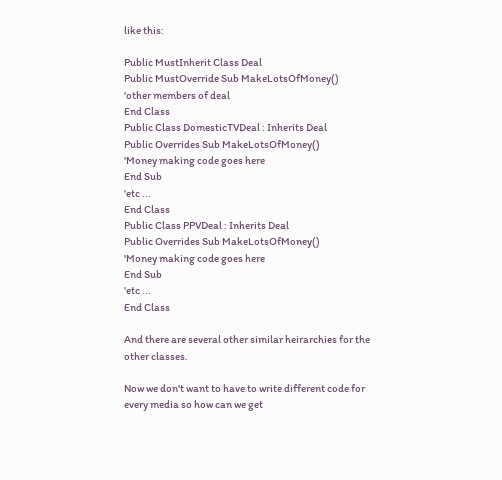like this:

Public MustInherit Class Deal
Public MustOverride Sub MakeLotsOfMoney()
'other members of deal
End Class
Public Class DomesticTVDeal : Inherits Deal
Public Overrides Sub MakeLotsOfMoney()
'Money making code goes here
End Sub
'etc ...
End Class
Public Class PPVDeal : Inherits Deal
Public Overrides Sub MakeLotsOfMoney()
'Money making code goes here
End Sub
'etc ...
End Class

And there are several other similar heirarchies for the other classes.

Now we don't want to have to write different code for every media so how can we get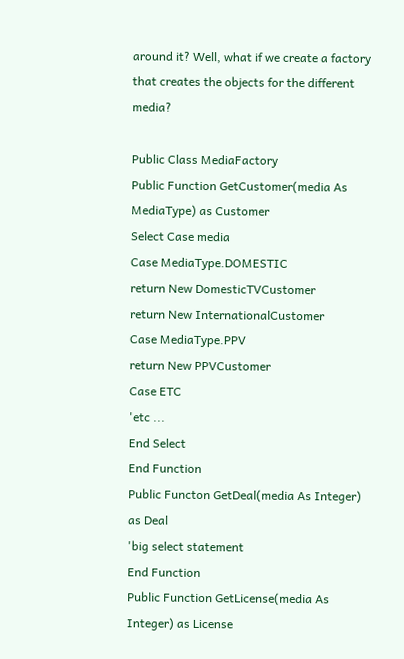around it? Well, what if we create a factory that creates the objects for the different media?

Public Class MediaFactory
Public Function GetCustomer(media As MediaType) as Customer
Select Case media
Case MediaType.DOMESTIC
return New DomesticTVCustomer
return New InternationalCustomer
Case MediaType.PPV
return New PPVCustomer
Case ETC
'etc ...
End Select
End Function
Public Functon GetDeal(media As Integer) as Deal
'big select statement
End Function
Public Function GetLicense(media As Integer) as License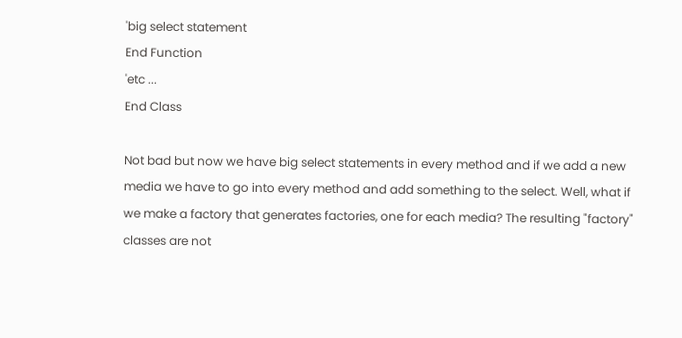'big select statement
End Function
'etc ...
End Class

Not bad but now we have big select statements in every method and if we add a new media we have to go into every method and add something to the select. Well, what if we make a factory that generates factories, one for each media? The resulting "factory" classes are not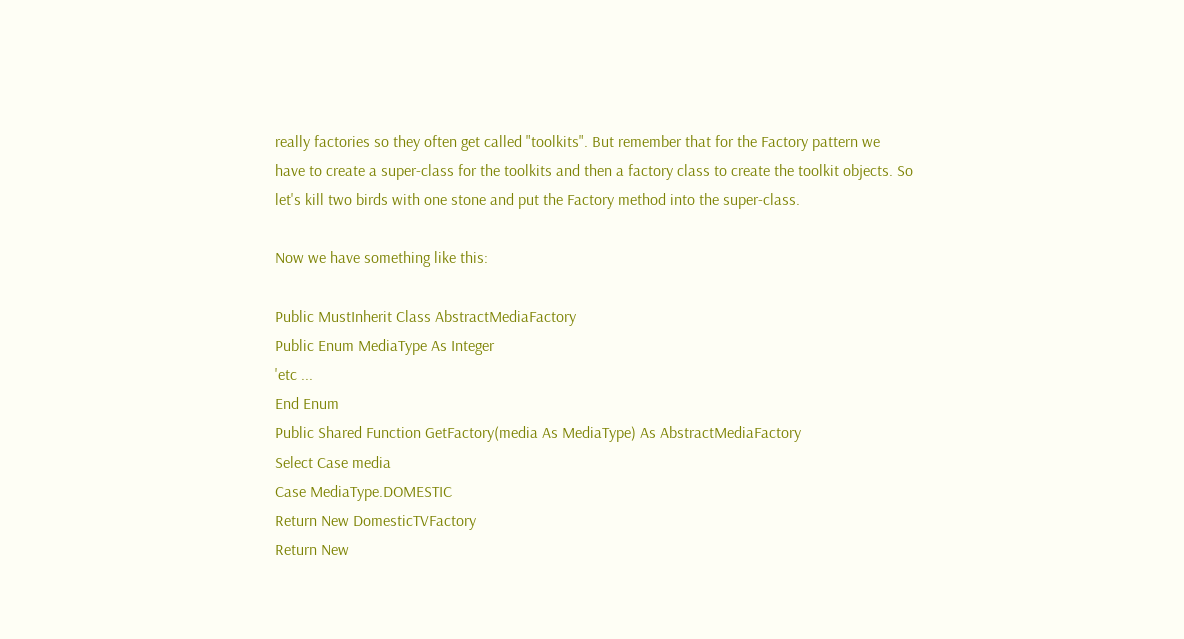really factories so they often get called "toolkits". But remember that for the Factory pattern we have to create a super-class for the toolkits and then a factory class to create the toolkit objects. So let's kill two birds with one stone and put the Factory method into the super-class.

Now we have something like this:

Public MustInherit Class AbstractMediaFactory
Public Enum MediaType As Integer
'etc ...
End Enum
Public Shared Function GetFactory(media As MediaType) As AbstractMediaFactory
Select Case media
Case MediaType.DOMESTIC
Return New DomesticTVFactory
Return New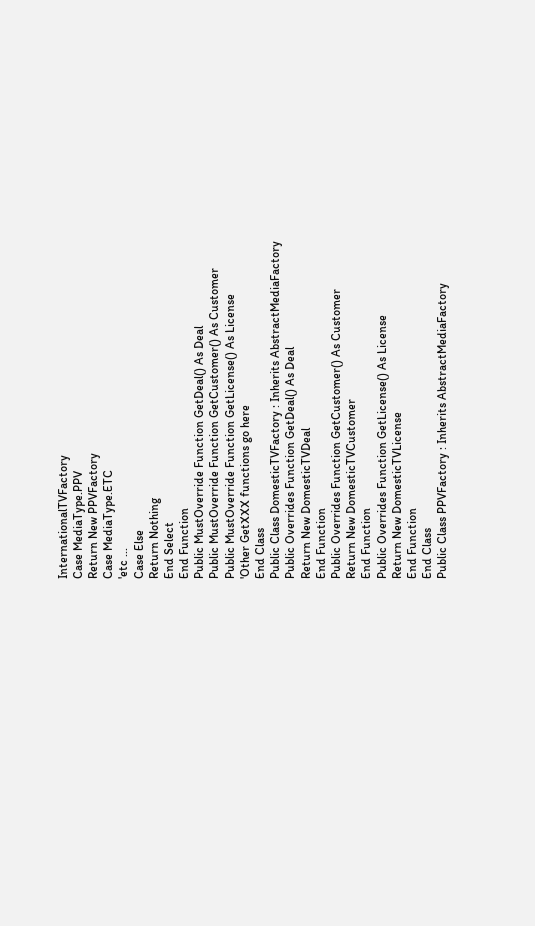InternationalTVFactory
Case MediaType.PPV
Return New PPVFactory
Case MediaType.ETC
'etc ...
Case Else
Return Nothing
End Select
End Function
Public MustOverride Function GetDeal() As Deal
Public MustOverride Function GetCustomer() As Customer
Public MustOverride Function GetLicense() As License
'Other GetXXX functions go here
End Class
Public Class DomesticTVFactory : Inherits AbstractMediaFactory
Public Overrides Function GetDeal() As Deal
Return New DomesticTVDeal
End Function
Public Overrides Function GetCustomer() As Customer
Return New DomesticTVCustomer
End Function
Public Overrides Function GetLicense() As License
Return New DomesticTVLicense
End Function
End Class
Public Class PPVFactory : Inherits AbstractMediaFactory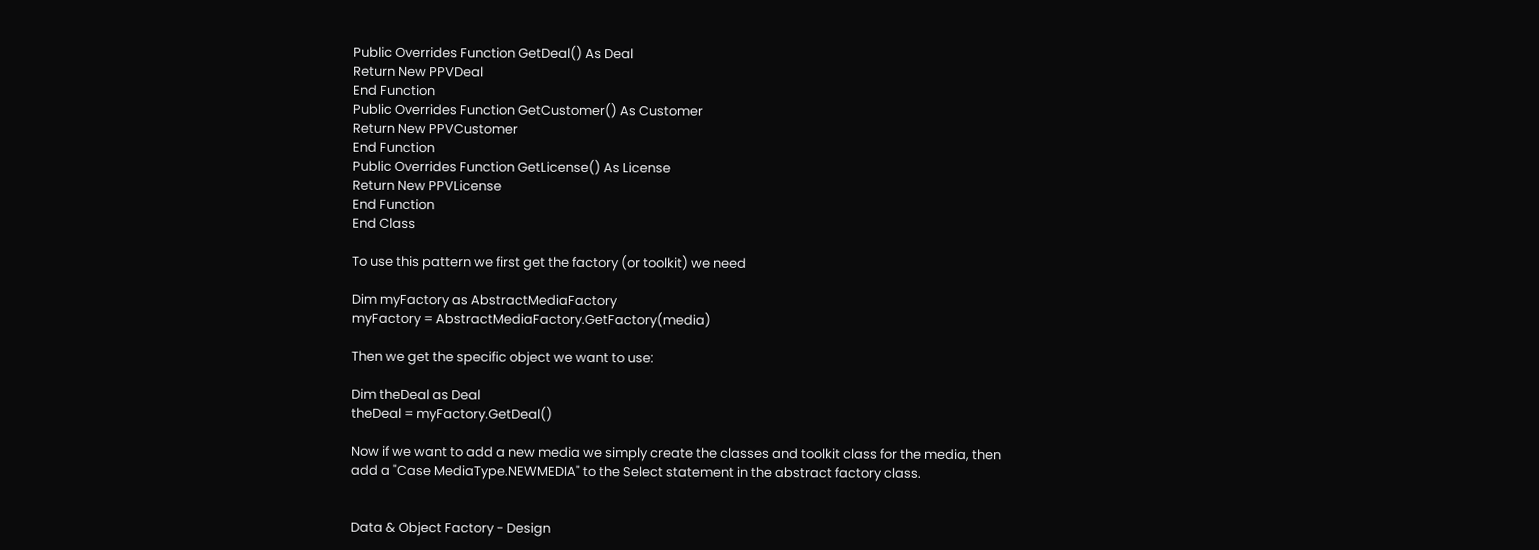Public Overrides Function GetDeal() As Deal
Return New PPVDeal
End Function
Public Overrides Function GetCustomer() As Customer
Return New PPVCustomer
End Function
Public Overrides Function GetLicense() As License
Return New PPVLicense
End Function
End Class

To use this pattern we first get the factory (or toolkit) we need

Dim myFactory as AbstractMediaFactory
myFactory = AbstractMediaFactory.GetFactory(media)

Then we get the specific object we want to use:

Dim theDeal as Deal
theDeal = myFactory.GetDeal()

Now if we want to add a new media we simply create the classes and toolkit class for the media, then add a "Case MediaType.NEWMEDIA" to the Select statement in the abstract factory class.


Data & Object Factory - Design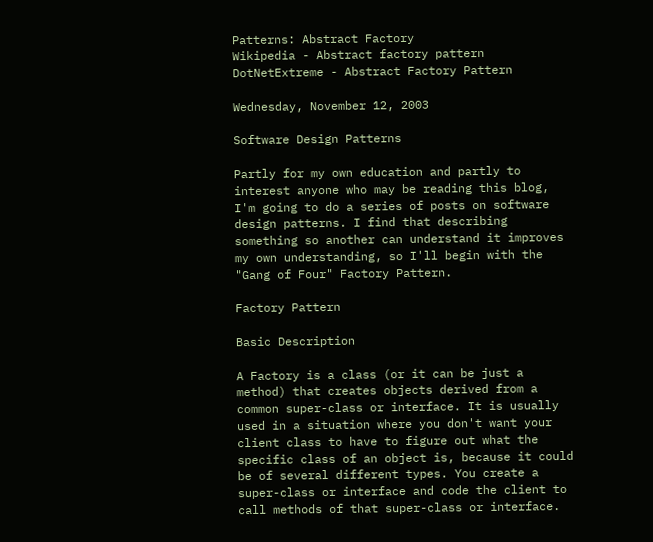Patterns: Abstract Factory
Wikipedia - Abstract factory pattern
DotNetExtreme - Abstract Factory Pattern

Wednesday, November 12, 2003

Software Design Patterns

Partly for my own education and partly to interest anyone who may be reading this blog, I'm going to do a series of posts on software design patterns. I find that describing something so another can understand it improves my own understanding, so I'll begin with the "Gang of Four" Factory Pattern.

Factory Pattern

Basic Description

A Factory is a class (or it can be just a method) that creates objects derived from a common super-class or interface. It is usually used in a situation where you don't want your client class to have to figure out what the specific class of an object is, because it could be of several different types. You create a super-class or interface and code the client to call methods of that super-class or interface.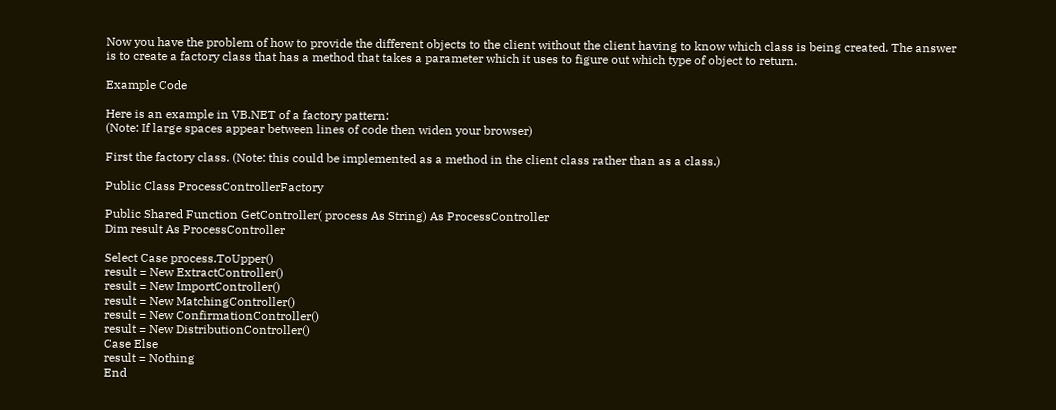Now you have the problem of how to provide the different objects to the client without the client having to know which class is being created. The answer is to create a factory class that has a method that takes a parameter which it uses to figure out which type of object to return.

Example Code

Here is an example in VB.NET of a factory pattern:
(Note: If large spaces appear between lines of code then widen your browser)

First the factory class. (Note: this could be implemented as a method in the client class rather than as a class.)

Public Class ProcessControllerFactory

Public Shared Function GetController( process As String) As ProcessController
Dim result As ProcessController

Select Case process.ToUpper()
result = New ExtractController()
result = New ImportController()
result = New MatchingController()
result = New ConfirmationController()
result = New DistributionController()
Case Else
result = Nothing
End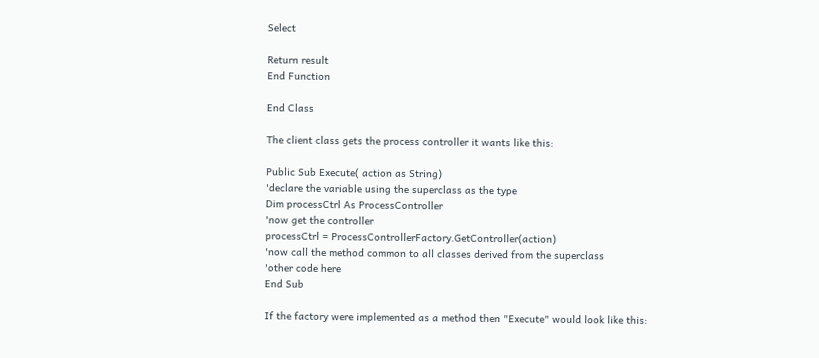Select

Return result
End Function

End Class

The client class gets the process controller it wants like this:

Public Sub Execute( action as String)
'declare the variable using the superclass as the type
Dim processCtrl As ProcessController
'now get the controller
processCtrl = ProcessControllerFactory.GetController(action)
'now call the method common to all classes derived from the superclass
'other code here
End Sub

If the factory were implemented as a method then "Execute" would look like this: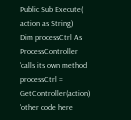Public Sub Execute( action as String)
Dim processCtrl As ProcessController
'calls its own method
processCtrl = GetController(action)
'other code here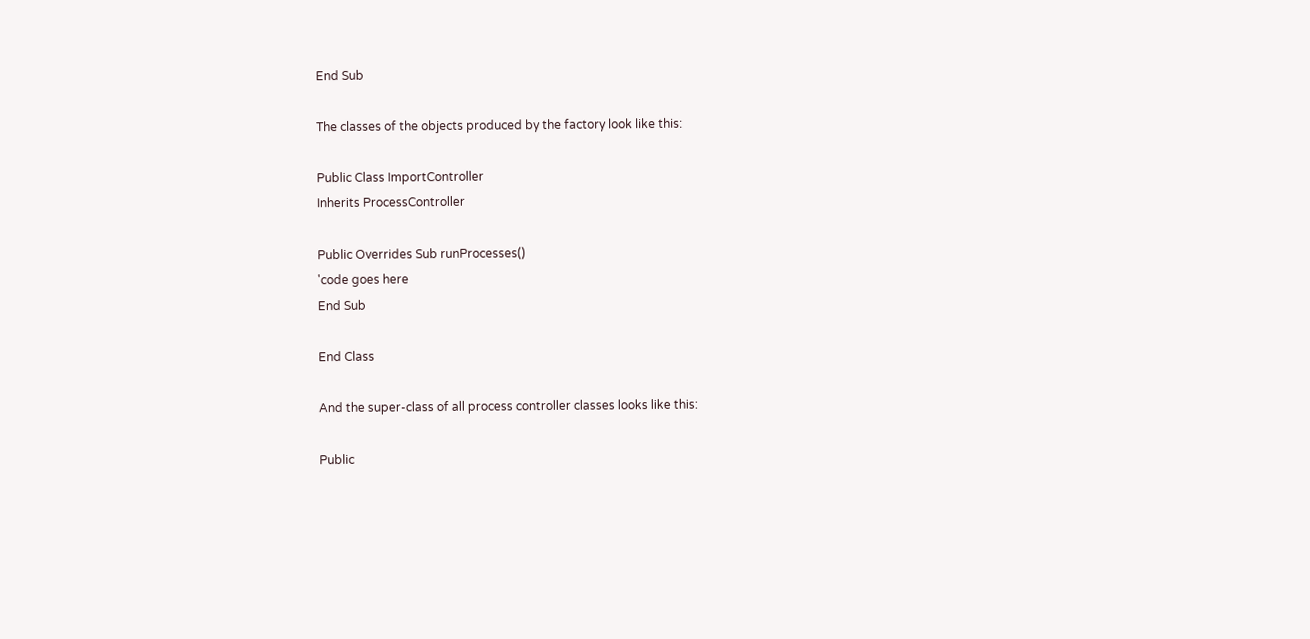End Sub

The classes of the objects produced by the factory look like this:

Public Class ImportController
Inherits ProcessController

Public Overrides Sub runProcesses()
'code goes here
End Sub

End Class

And the super-class of all process controller classes looks like this:

Public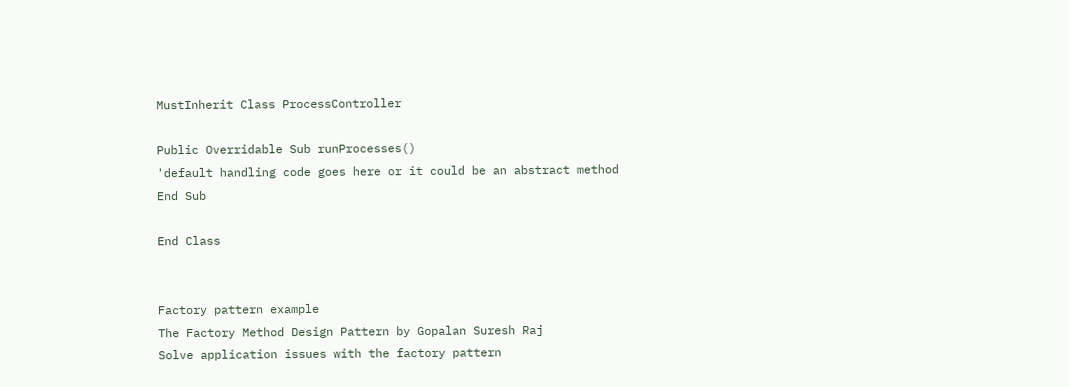MustInherit Class ProcessController

Public Overridable Sub runProcesses()
'default handling code goes here or it could be an abstract method
End Sub

End Class


Factory pattern example
The Factory Method Design Pattern by Gopalan Suresh Raj
Solve application issues with the factory pattern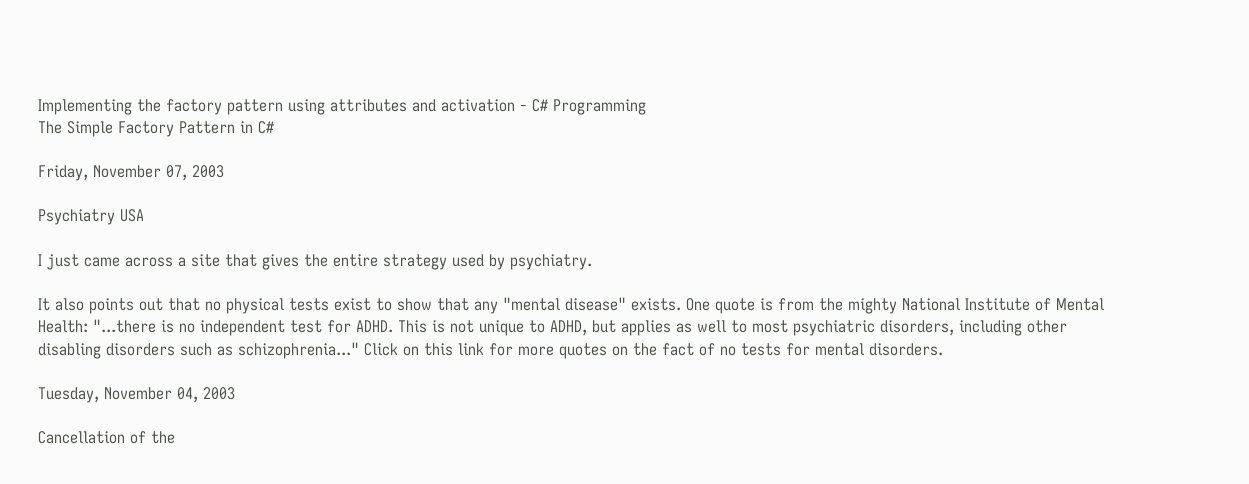Implementing the factory pattern using attributes and activation - C# Programming
The Simple Factory Pattern in C#

Friday, November 07, 2003

Psychiatry USA

I just came across a site that gives the entire strategy used by psychiatry.

It also points out that no physical tests exist to show that any "mental disease" exists. One quote is from the mighty National Institute of Mental Health: "...there is no independent test for ADHD. This is not unique to ADHD, but applies as well to most psychiatric disorders, including other disabling disorders such as schizophrenia..." Click on this link for more quotes on the fact of no tests for mental disorders.

Tuesday, November 04, 2003

Cancellation of the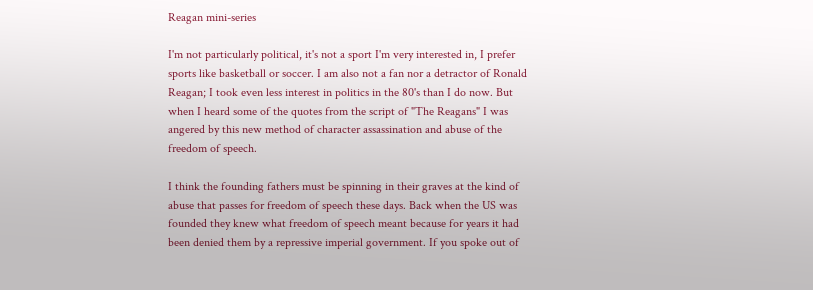Reagan mini-series

I'm not particularly political, it's not a sport I'm very interested in, I prefer sports like basketball or soccer. I am also not a fan nor a detractor of Ronald Reagan; I took even less interest in politics in the 80's than I do now. But when I heard some of the quotes from the script of "The Reagans" I was angered by this new method of character assassination and abuse of the freedom of speech.

I think the founding fathers must be spinning in their graves at the kind of abuse that passes for freedom of speech these days. Back when the US was founded they knew what freedom of speech meant because for years it had been denied them by a repressive imperial government. If you spoke out of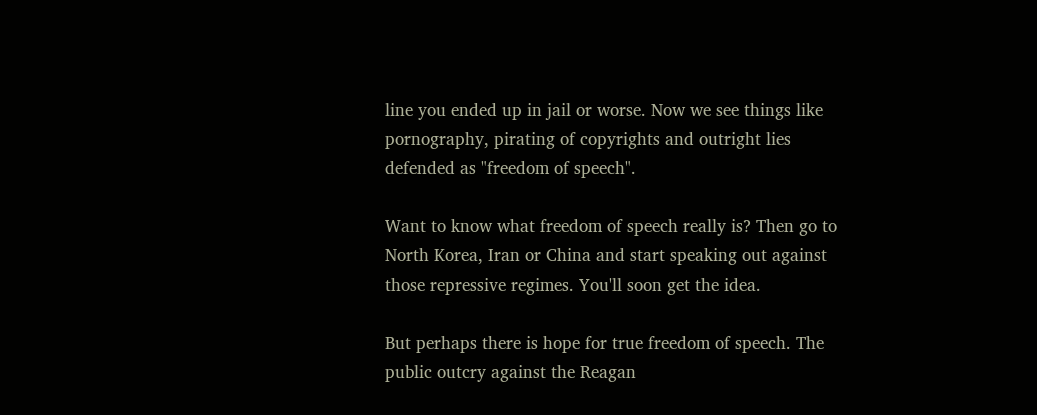line you ended up in jail or worse. Now we see things like pornography, pirating of copyrights and outright lies defended as "freedom of speech".

Want to know what freedom of speech really is? Then go to North Korea, Iran or China and start speaking out against those repressive regimes. You'll soon get the idea.

But perhaps there is hope for true freedom of speech. The public outcry against the Reagan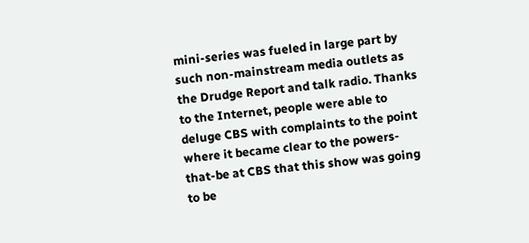mini-series was fueled in large part by such non-mainstream media outlets as the Drudge Report and talk radio. Thanks to the Internet, people were able to deluge CBS with complaints to the point where it became clear to the powers-that-be at CBS that this show was going to be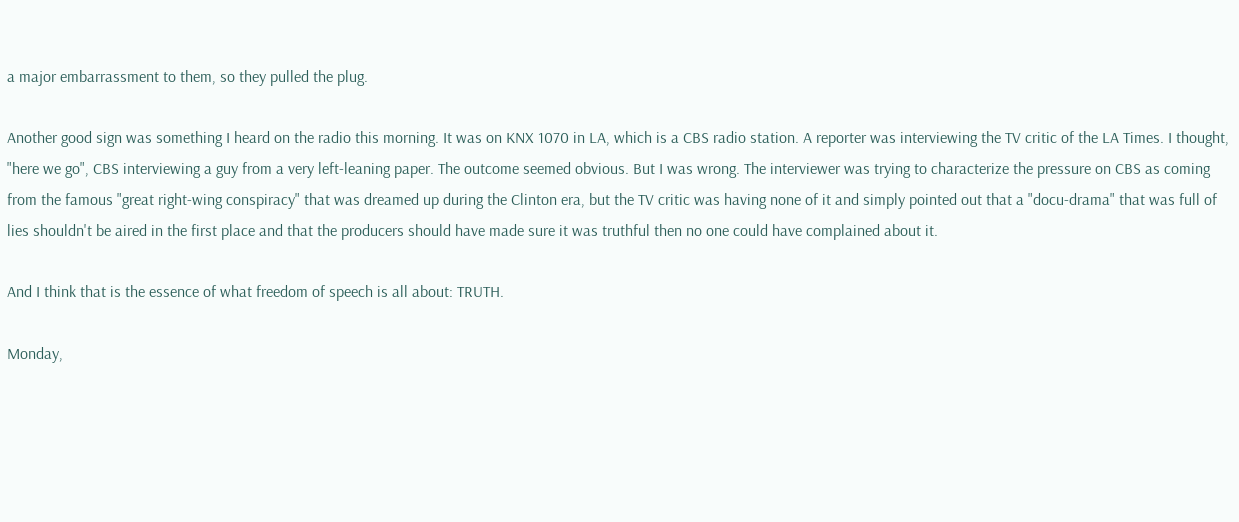a major embarrassment to them, so they pulled the plug.

Another good sign was something I heard on the radio this morning. It was on KNX 1070 in LA, which is a CBS radio station. A reporter was interviewing the TV critic of the LA Times. I thought, "here we go", CBS interviewing a guy from a very left-leaning paper. The outcome seemed obvious. But I was wrong. The interviewer was trying to characterize the pressure on CBS as coming from the famous "great right-wing conspiracy" that was dreamed up during the Clinton era, but the TV critic was having none of it and simply pointed out that a "docu-drama" that was full of lies shouldn't be aired in the first place and that the producers should have made sure it was truthful then no one could have complained about it.

And I think that is the essence of what freedom of speech is all about: TRUTH.

Monday,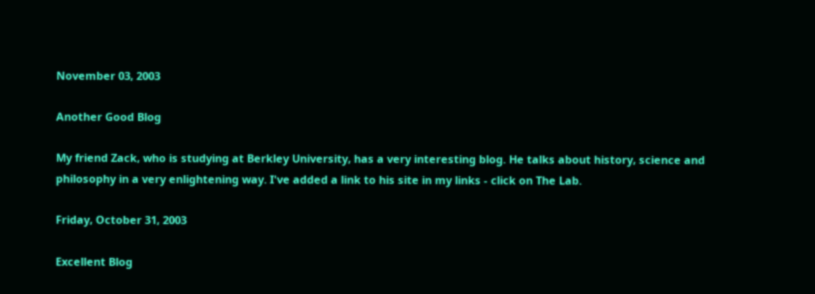November 03, 2003

Another Good Blog

My friend Zack, who is studying at Berkley University, has a very interesting blog. He talks about history, science and philosophy in a very enlightening way. I've added a link to his site in my links - click on The Lab.

Friday, October 31, 2003

Excellent Blog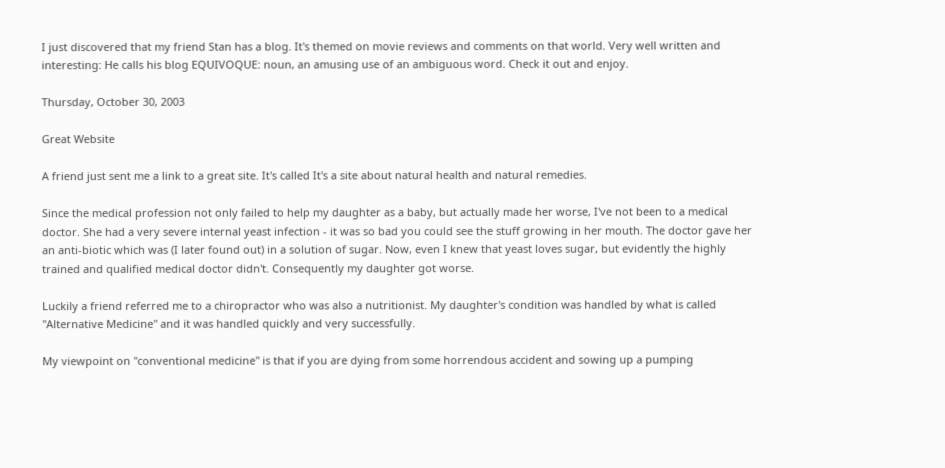I just discovered that my friend Stan has a blog. It's themed on movie reviews and comments on that world. Very well written and interesting: He calls his blog EQUIVOQUE: noun, an amusing use of an ambiguous word. Check it out and enjoy.

Thursday, October 30, 2003

Great Website

A friend just sent me a link to a great site. It's called It's a site about natural health and natural remedies.

Since the medical profession not only failed to help my daughter as a baby, but actually made her worse, I've not been to a medical doctor. She had a very severe internal yeast infection - it was so bad you could see the stuff growing in her mouth. The doctor gave her an anti-biotic which was (I later found out) in a solution of sugar. Now, even I knew that yeast loves sugar, but evidently the highly trained and qualified medical doctor didn't. Consequently my daughter got worse.

Luckily a friend referred me to a chiropractor who was also a nutritionist. My daughter's condition was handled by what is called "Alternative Medicine" and it was handled quickly and very successfully.

My viewpoint on "conventional medicine" is that if you are dying from some horrendous accident and sowing up a pumping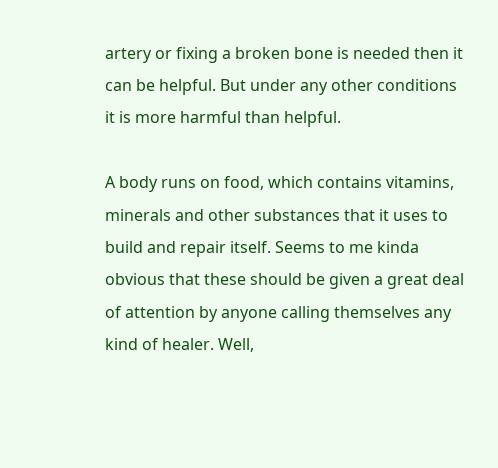artery or fixing a broken bone is needed then it can be helpful. But under any other conditions it is more harmful than helpful.

A body runs on food, which contains vitamins, minerals and other substances that it uses to build and repair itself. Seems to me kinda obvious that these should be given a great deal of attention by anyone calling themselves any kind of healer. Well,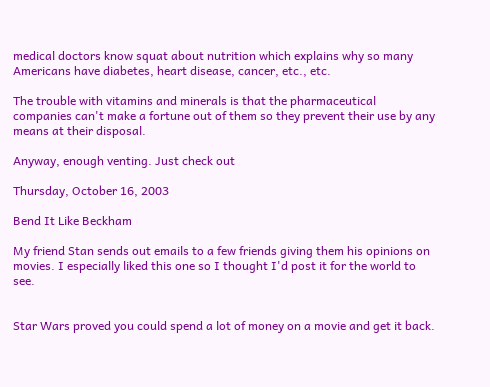medical doctors know squat about nutrition which explains why so many Americans have diabetes, heart disease, cancer, etc., etc.

The trouble with vitamins and minerals is that the pharmaceutical companies can't make a fortune out of them so they prevent their use by any means at their disposal.

Anyway, enough venting. Just check out

Thursday, October 16, 2003

Bend It Like Beckham

My friend Stan sends out emails to a few friends giving them his opinions on movies. I especially liked this one so I thought I'd post it for the world to see.


Star Wars proved you could spend a lot of money on a movie and get it back.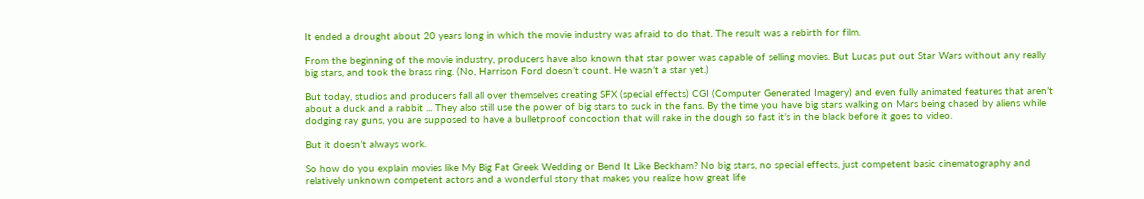It ended a drought about 20 years long in which the movie industry was afraid to do that. The result was a rebirth for film.

From the beginning of the movie industry, producers have also known that star power was capable of selling movies. But Lucas put out Star Wars without any really big stars, and took the brass ring. (No, Harrison Ford doesn’t count. He wasn’t a star yet.)

But today, studios and producers fall all over themselves creating SFX (special effects) CGI (Computer Generated Imagery) and even fully animated features that aren’t about a duck and a rabbit ... They also still use the power of big stars to suck in the fans. By the time you have big stars walking on Mars being chased by aliens while dodging ray guns, you are supposed to have a bulletproof concoction that will rake in the dough so fast it’s in the black before it goes to video.

But it doesn’t always work.

So how do you explain movies like My Big Fat Greek Wedding or Bend It Like Beckham? No big stars, no special effects, just competent basic cinematography and relatively unknown competent actors and a wonderful story that makes you realize how great life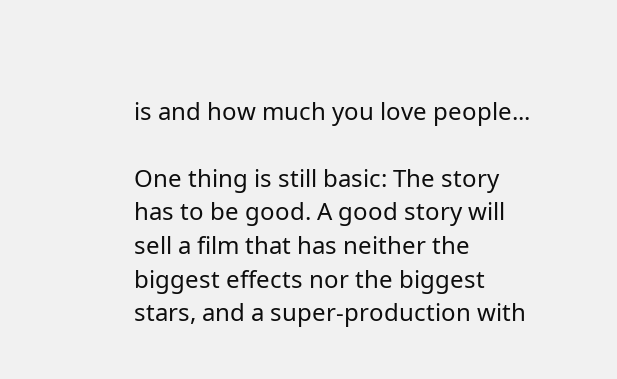is and how much you love people...

One thing is still basic: The story has to be good. A good story will sell a film that has neither the biggest effects nor the biggest stars, and a super-production with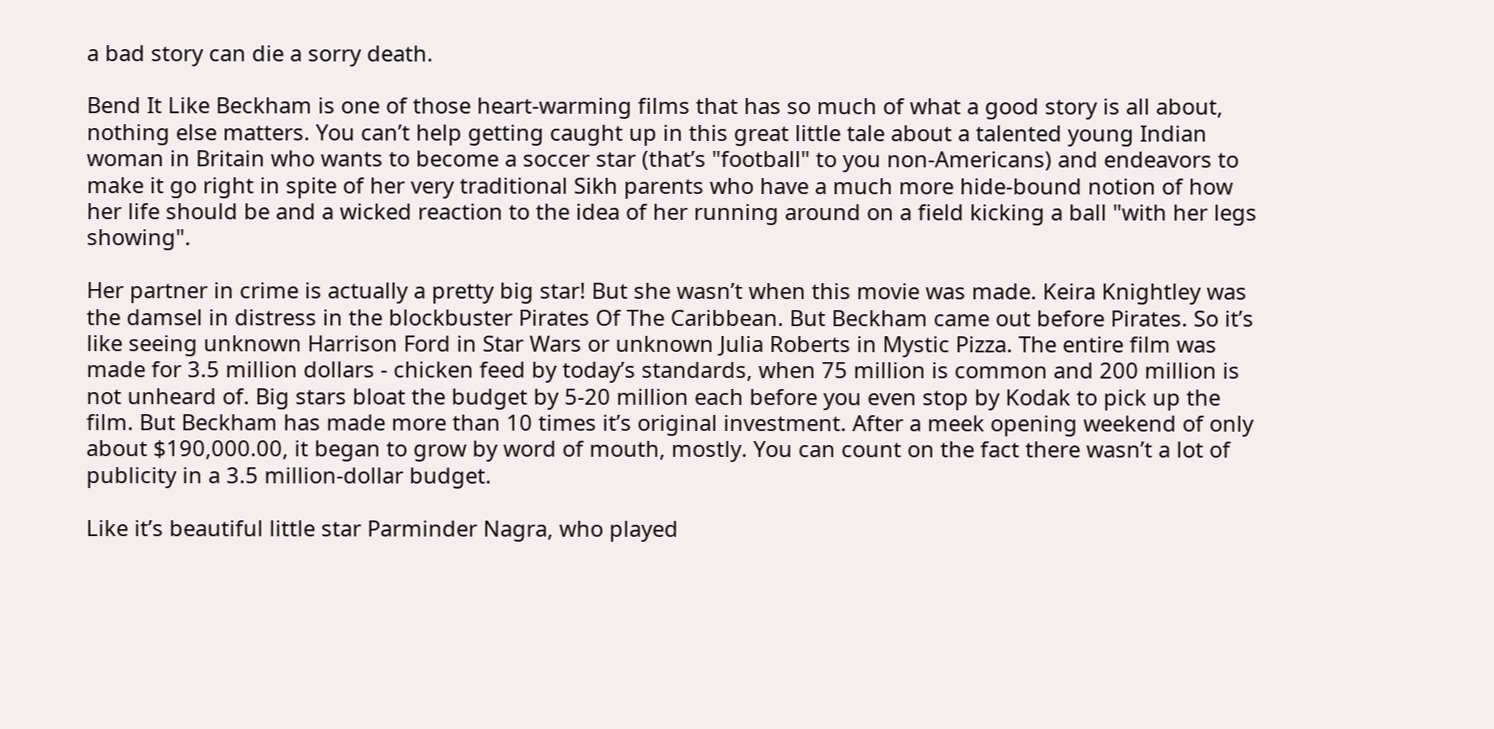a bad story can die a sorry death.

Bend It Like Beckham is one of those heart-warming films that has so much of what a good story is all about, nothing else matters. You can’t help getting caught up in this great little tale about a talented young Indian woman in Britain who wants to become a soccer star (that’s "football" to you non-Americans) and endeavors to make it go right in spite of her very traditional Sikh parents who have a much more hide-bound notion of how her life should be and a wicked reaction to the idea of her running around on a field kicking a ball "with her legs showing".

Her partner in crime is actually a pretty big star! But she wasn’t when this movie was made. Keira Knightley was the damsel in distress in the blockbuster Pirates Of The Caribbean. But Beckham came out before Pirates. So it’s like seeing unknown Harrison Ford in Star Wars or unknown Julia Roberts in Mystic Pizza. The entire film was made for 3.5 million dollars - chicken feed by today’s standards, when 75 million is common and 200 million is not unheard of. Big stars bloat the budget by 5-20 million each before you even stop by Kodak to pick up the film. But Beckham has made more than 10 times it’s original investment. After a meek opening weekend of only about $190,000.00, it began to grow by word of mouth, mostly. You can count on the fact there wasn’t a lot of publicity in a 3.5 million-dollar budget.

Like it’s beautiful little star Parminder Nagra, who played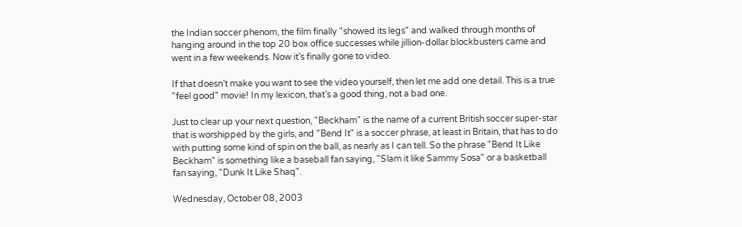the Indian soccer phenom, the film finally "showed its legs" and walked through months of hanging around in the top 20 box office successes while jillion-dollar blockbusters came and went in a few weekends. Now it’s finally gone to video.

If that doesn’t make you want to see the video yourself, then let me add one detail. This is a true "feel good" movie! In my lexicon, that’s a good thing, not a bad one.

Just to clear up your next question, "Beckham" is the name of a current British soccer super-star that is worshipped by the girls, and "Bend It" is a soccer phrase, at least in Britain, that has to do with putting some kind of spin on the ball, as nearly as I can tell. So the phrase "Bend It Like Beckham" is something like a baseball fan saying, "Slam it like Sammy Sosa" or a basketball fan saying, "Dunk It Like Shaq".

Wednesday, October 08, 2003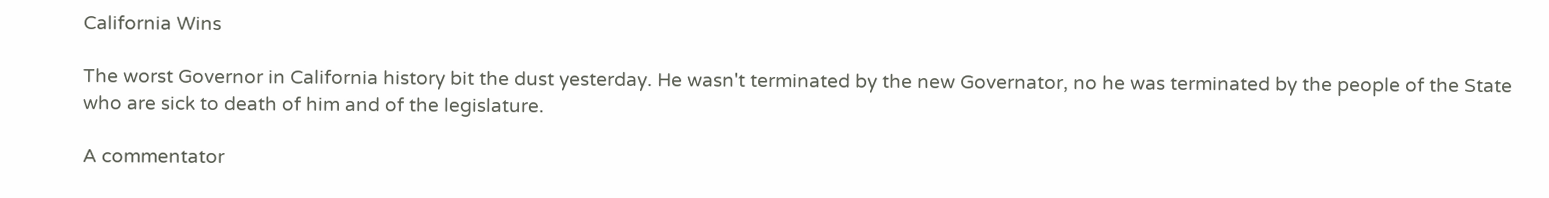California Wins

The worst Governor in California history bit the dust yesterday. He wasn't terminated by the new Governator, no he was terminated by the people of the State who are sick to death of him and of the legislature.

A commentator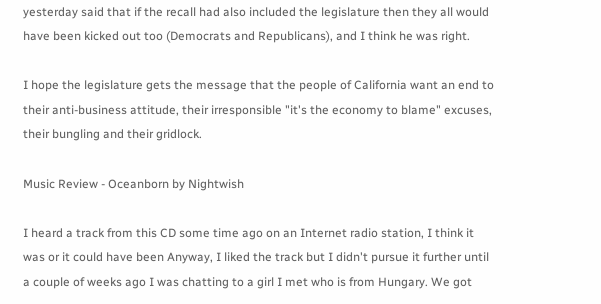yesterday said that if the recall had also included the legislature then they all would have been kicked out too (Democrats and Republicans), and I think he was right.

I hope the legislature gets the message that the people of California want an end to their anti-business attitude, their irresponsible "it's the economy to blame" excuses, their bungling and their gridlock.

Music Review - Oceanborn by Nightwish

I heard a track from this CD some time ago on an Internet radio station, I think it was or it could have been Anyway, I liked the track but I didn't pursue it further until a couple of weeks ago I was chatting to a girl I met who is from Hungary. We got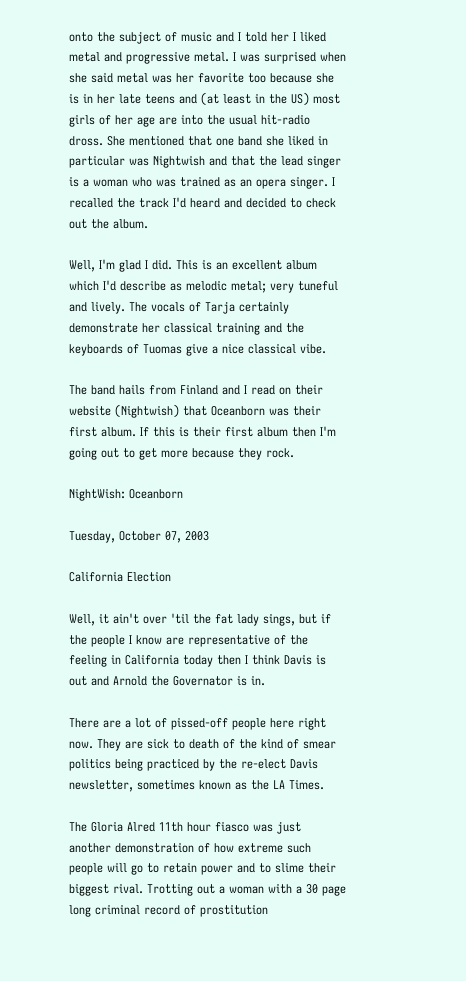onto the subject of music and I told her I liked metal and progressive metal. I was surprised when she said metal was her favorite too because she is in her late teens and (at least in the US) most girls of her age are into the usual hit-radio dross. She mentioned that one band she liked in particular was Nightwish and that the lead singer is a woman who was trained as an opera singer. I recalled the track I'd heard and decided to check out the album.

Well, I'm glad I did. This is an excellent album which I'd describe as melodic metal; very tuneful and lively. The vocals of Tarja certainly demonstrate her classical training and the keyboards of Tuomas give a nice classical vibe.

The band hails from Finland and I read on their website (Nightwish) that Oceanborn was their first album. If this is their first album then I'm going out to get more because they rock.

NightWish: Oceanborn

Tuesday, October 07, 2003

California Election

Well, it ain't over 'til the fat lady sings, but if the people I know are representative of the feeling in California today then I think Davis is out and Arnold the Governator is in.

There are a lot of pissed-off people here right now. They are sick to death of the kind of smear politics being practiced by the re-elect Davis newsletter, sometimes known as the LA Times.

The Gloria Alred 11th hour fiasco was just another demonstration of how extreme such people will go to retain power and to slime their biggest rival. Trotting out a woman with a 30 page long criminal record of prostitution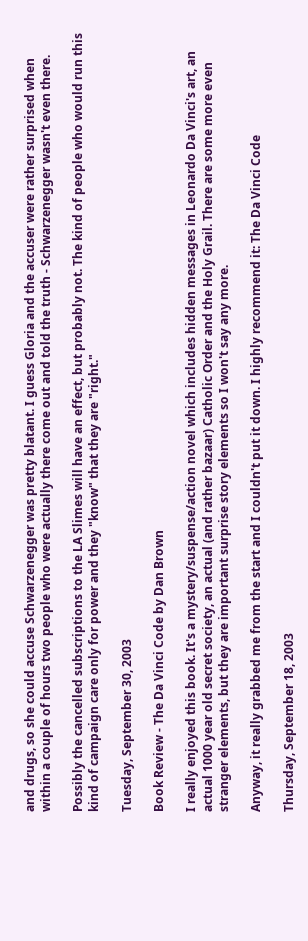and drugs, so she could accuse Schwarzenegger was pretty blatant. I guess Gloria and the accuser were rather surprised when within a couple of hours two people who were actually there come out and told the truth - Schwarzenegger wasn't even there.

Possibly the cancelled subscriptions to the LA Slimes will have an effect, but probably not. The kind of people who would run this kind of campaign care only for power and they "know" that they are "right."

Tuesday, September 30, 2003

Book Review - The Da Vinci Code by Dan Brown

I really enjoyed this book. It's a mystery/suspense/action novel which includes hidden messages in Leonardo Da Vinci's art, an actual 1000 year old secret society, an actual (and rather bazaar) Catholic Order and the Holy Grail. There are some more even stranger elements, but they are important surprise story elements so I won't say any more.

Anyway, it really grabbed me from the start and I couldn't put it down. I highly recommend it: The Da Vinci Code

Thursday, September 18, 2003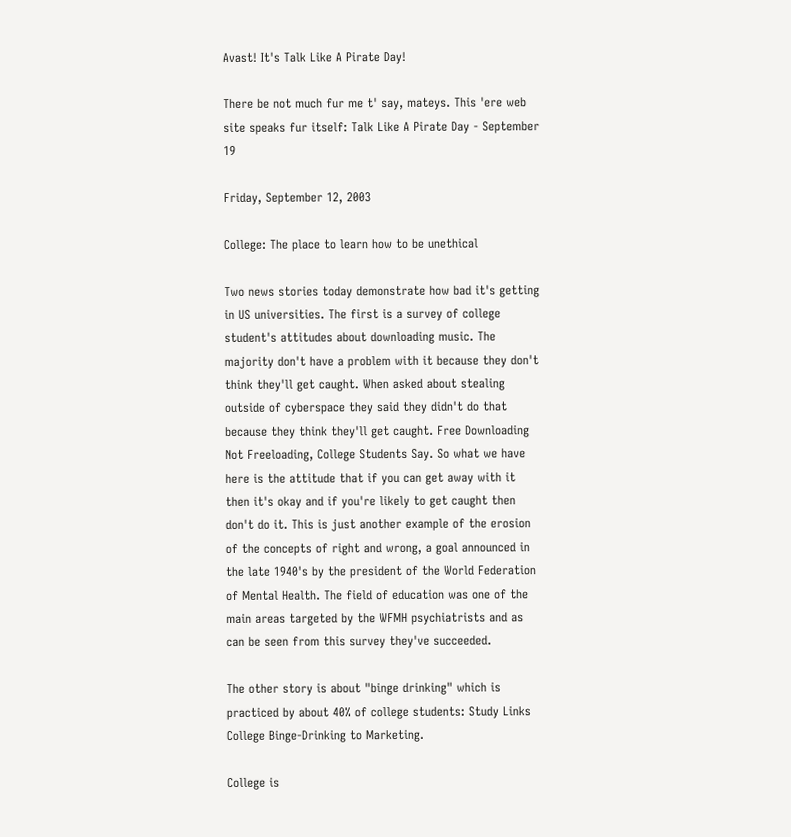Avast! It's Talk Like A Pirate Day!

There be not much fur me t' say, mateys. This 'ere web site speaks fur itself: Talk Like A Pirate Day - September 19

Friday, September 12, 2003

College: The place to learn how to be unethical

Two news stories today demonstrate how bad it's getting in US universities. The first is a survey of college student's attitudes about downloading music. The majority don't have a problem with it because they don't think they'll get caught. When asked about stealing outside of cyberspace they said they didn't do that because they think they'll get caught. Free Downloading Not Freeloading, College Students Say. So what we have here is the attitude that if you can get away with it then it's okay and if you're likely to get caught then don't do it. This is just another example of the erosion of the concepts of right and wrong, a goal announced in the late 1940's by the president of the World Federation of Mental Health. The field of education was one of the main areas targeted by the WFMH psychiatrists and as can be seen from this survey they've succeeded.

The other story is about "binge drinking" which is practiced by about 40% of college students: Study Links College Binge-Drinking to Marketing.

College is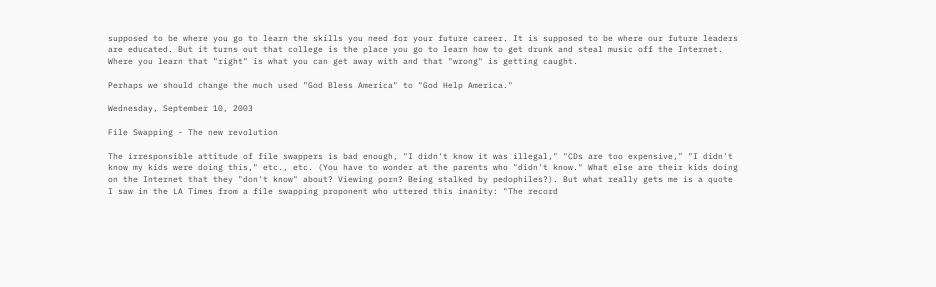supposed to be where you go to learn the skills you need for your future career. It is supposed to be where our future leaders are educated. But it turns out that college is the place you go to learn how to get drunk and steal music off the Internet. Where you learn that "right" is what you can get away with and that "wrong" is getting caught.

Perhaps we should change the much used "God Bless America" to "God Help America."

Wednesday, September 10, 2003

File Swapping - The new revolution

The irresponsible attitude of file swappers is bad enough, "I didn't know it was illegal," "CDs are too expensive," "I didn't know my kids were doing this," etc., etc. (You have to wonder at the parents who "didn't know." What else are their kids doing on the Internet that they "don't know" about? Viewing porn? Being stalked by pedophiles?). But what really gets me is a quote I saw in the LA Times from a file swapping proponent who uttered this inanity: "The record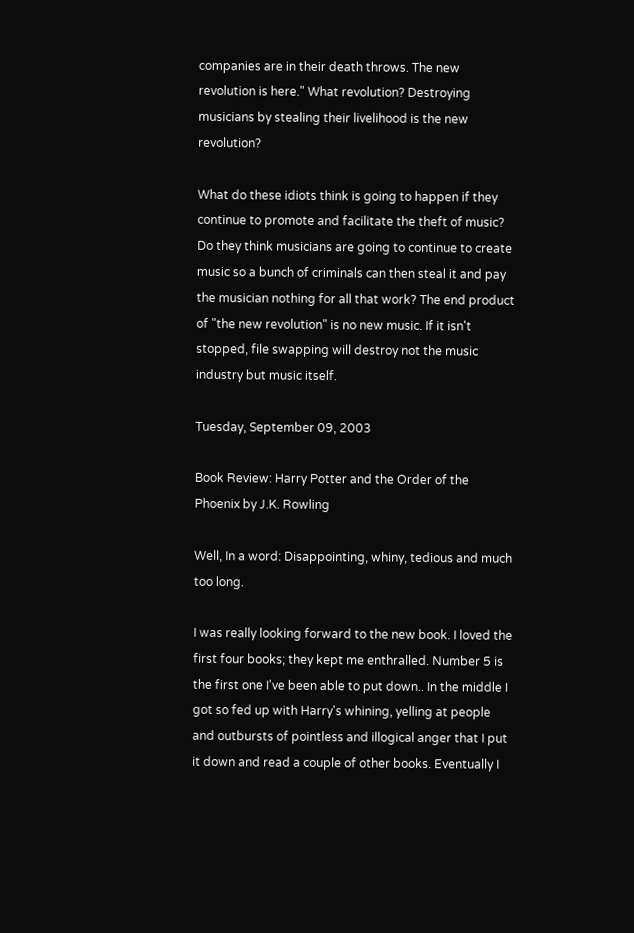companies are in their death throws. The new revolution is here." What revolution? Destroying musicians by stealing their livelihood is the new revolution?

What do these idiots think is going to happen if they continue to promote and facilitate the theft of music? Do they think musicians are going to continue to create music so a bunch of criminals can then steal it and pay the musician nothing for all that work? The end product of "the new revolution" is no new music. If it isn't stopped, file swapping will destroy not the music industry but music itself.

Tuesday, September 09, 2003

Book Review: Harry Potter and the Order of the Phoenix by J.K. Rowling

Well, In a word: Disappointing, whiny, tedious and much too long.

I was really looking forward to the new book. I loved the first four books; they kept me enthralled. Number 5 is the first one I've been able to put down.. In the middle I got so fed up with Harry's whining, yelling at people and outbursts of pointless and illogical anger that I put it down and read a couple of other books. Eventually I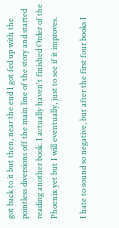got back to it but then, near the end I got fed up with the pointless diversions off the main line of the story and started reading another book. I actually haven't finished Order of the Phoenix yet but I will eventually, just to see if it improves.

I hate to sound so negative, but after the first four books I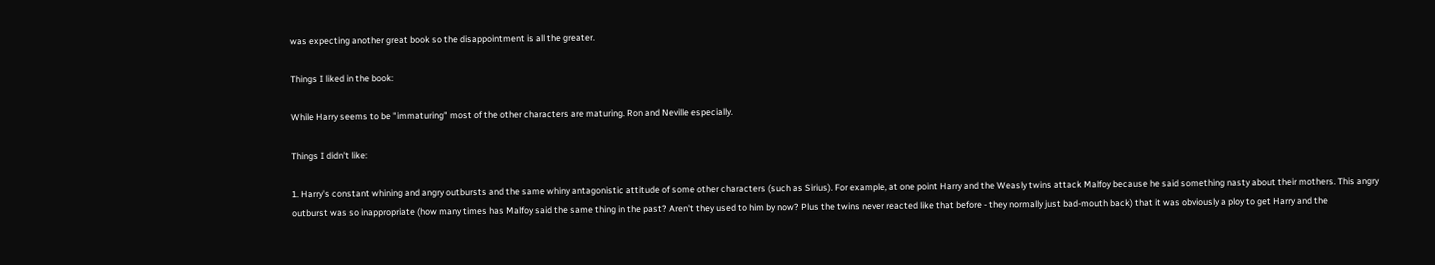was expecting another great book so the disappointment is all the greater.

Things I liked in the book:

While Harry seems to be "immaturing" most of the other characters are maturing. Ron and Neville especially.

Things I didn't like:

1. Harry's constant whining and angry outbursts and the same whiny antagonistic attitude of some other characters (such as Sirius). For example, at one point Harry and the Weasly twins attack Malfoy because he said something nasty about their mothers. This angry outburst was so inappropriate (how many times has Malfoy said the same thing in the past? Aren't they used to him by now? Plus the twins never reacted like that before - they normally just bad-mouth back) that it was obviously a ploy to get Harry and the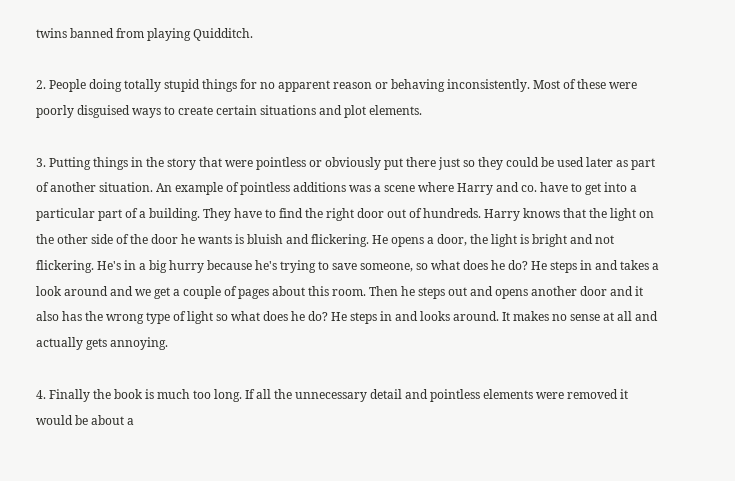twins banned from playing Quidditch.

2. People doing totally stupid things for no apparent reason or behaving inconsistently. Most of these were poorly disguised ways to create certain situations and plot elements.

3. Putting things in the story that were pointless or obviously put there just so they could be used later as part of another situation. An example of pointless additions was a scene where Harry and co. have to get into a particular part of a building. They have to find the right door out of hundreds. Harry knows that the light on the other side of the door he wants is bluish and flickering. He opens a door, the light is bright and not flickering. He's in a big hurry because he's trying to save someone, so what does he do? He steps in and takes a look around and we get a couple of pages about this room. Then he steps out and opens another door and it also has the wrong type of light so what does he do? He steps in and looks around. It makes no sense at all and actually gets annoying.

4. Finally the book is much too long. If all the unnecessary detail and pointless elements were removed it would be about a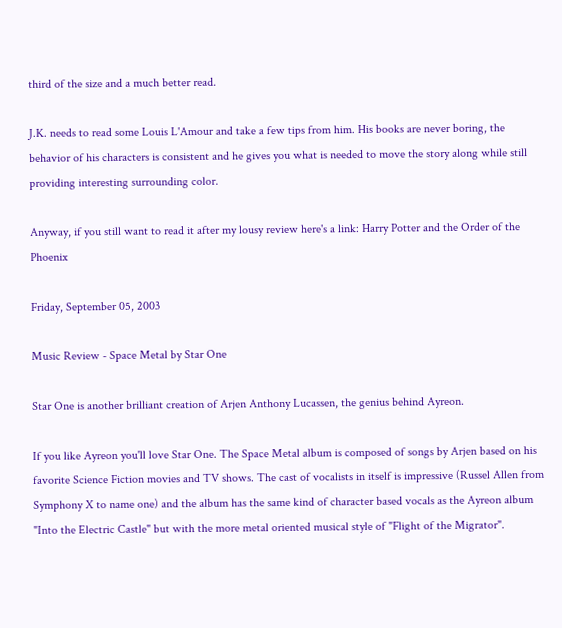third of the size and a much better read.

J.K. needs to read some Louis L'Amour and take a few tips from him. His books are never boring, the behavior of his characters is consistent and he gives you what is needed to move the story along while still providing interesting surrounding color.

Anyway, if you still want to read it after my lousy review here's a link: Harry Potter and the Order of the Phoenix

Friday, September 05, 2003

Music Review - Space Metal by Star One

Star One is another brilliant creation of Arjen Anthony Lucassen, the genius behind Ayreon.

If you like Ayreon you'll love Star One. The Space Metal album is composed of songs by Arjen based on his favorite Science Fiction movies and TV shows. The cast of vocalists in itself is impressive (Russel Allen from Symphony X to name one) and the album has the same kind of character based vocals as the Ayreon album "Into the Electric Castle" but with the more metal oriented musical style of "Flight of the Migrator".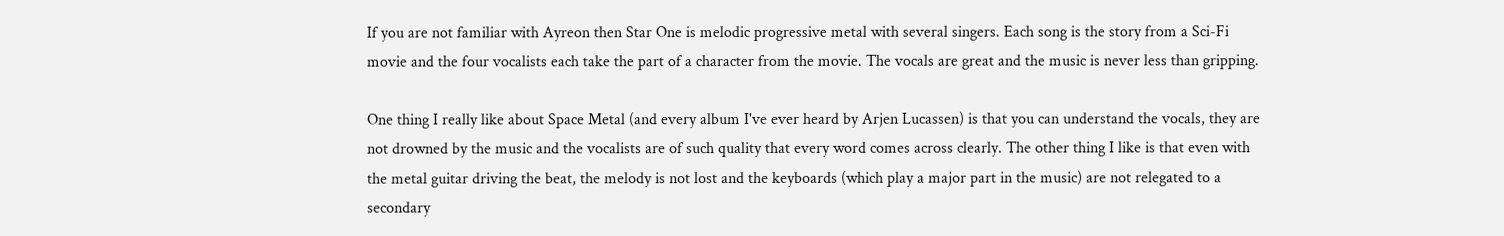If you are not familiar with Ayreon then Star One is melodic progressive metal with several singers. Each song is the story from a Sci-Fi movie and the four vocalists each take the part of a character from the movie. The vocals are great and the music is never less than gripping.

One thing I really like about Space Metal (and every album I've ever heard by Arjen Lucassen) is that you can understand the vocals, they are not drowned by the music and the vocalists are of such quality that every word comes across clearly. The other thing I like is that even with the metal guitar driving the beat, the melody is not lost and the keyboards (which play a major part in the music) are not relegated to a secondary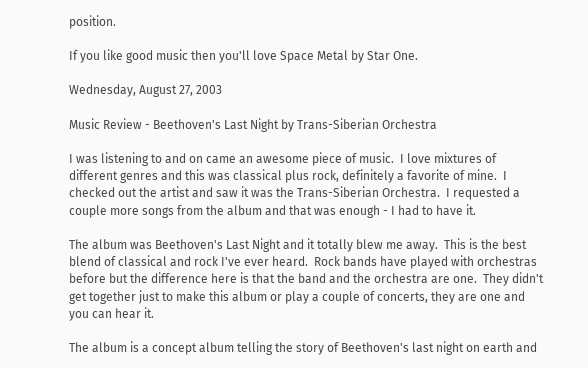position.

If you like good music then you'll love Space Metal by Star One.

Wednesday, August 27, 2003

Music Review - Beethoven's Last Night by Trans-Siberian Orchestra

I was listening to and on came an awesome piece of music.  I love mixtures of different genres and this was classical plus rock, definitely a favorite of mine.  I checked out the artist and saw it was the Trans-Siberian Orchestra.  I requested a couple more songs from the album and that was enough - I had to have it.

The album was Beethoven's Last Night and it totally blew me away.  This is the best blend of classical and rock I've ever heard.  Rock bands have played with orchestras before but the difference here is that the band and the orchestra are one.  They didn't get together just to make this album or play a couple of concerts, they are one and you can hear it.

The album is a concept album telling the story of Beethoven's last night on earth and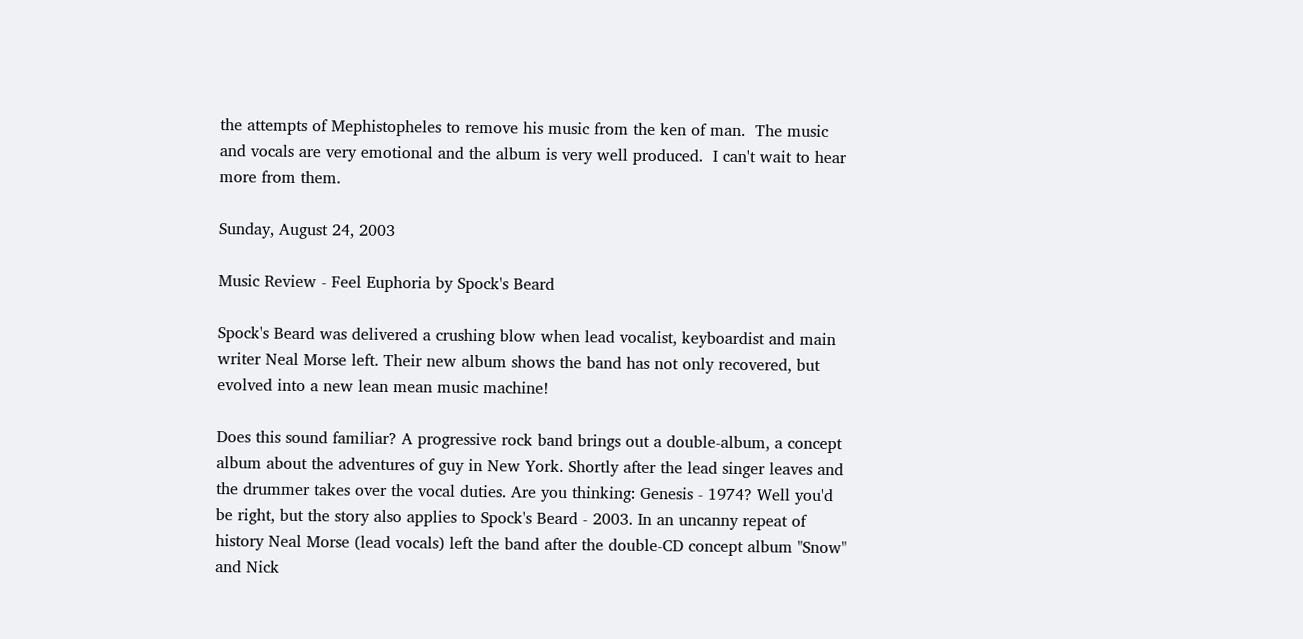the attempts of Mephistopheles to remove his music from the ken of man.  The music and vocals are very emotional and the album is very well produced.  I can't wait to hear more from them.

Sunday, August 24, 2003

Music Review - Feel Euphoria by Spock's Beard

Spock's Beard was delivered a crushing blow when lead vocalist, keyboardist and main writer Neal Morse left. Their new album shows the band has not only recovered, but evolved into a new lean mean music machine!

Does this sound familiar? A progressive rock band brings out a double-album, a concept album about the adventures of guy in New York. Shortly after the lead singer leaves and the drummer takes over the vocal duties. Are you thinking: Genesis - 1974? Well you'd be right, but the story also applies to Spock's Beard - 2003. In an uncanny repeat of history Neal Morse (lead vocals) left the band after the double-CD concept album "Snow" and Nick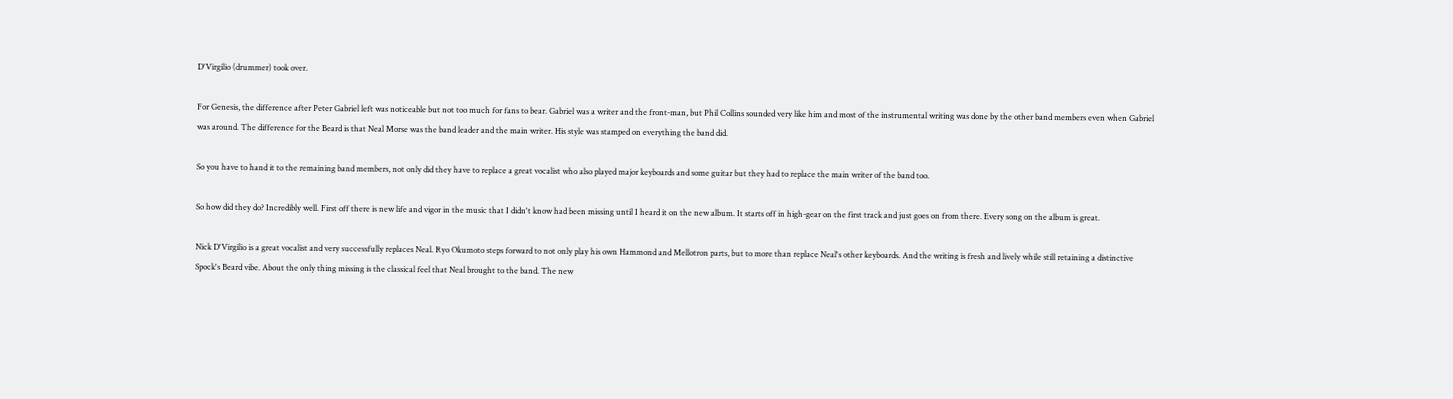D'Virgilio (drummer) took over.

For Genesis, the difference after Peter Gabriel left was noticeable but not too much for fans to bear. Gabriel was a writer and the front-man, but Phil Collins sounded very like him and most of the instrumental writing was done by the other band members even when Gabriel was around. The difference for the Beard is that Neal Morse was the band leader and the main writer. His style was stamped on everything the band did.

So you have to hand it to the remaining band members, not only did they have to replace a great vocalist who also played major keyboards and some guitar but they had to replace the main writer of the band too.

So how did they do? Incredibly well. First off there is new life and vigor in the music that I didn't know had been missing until I heard it on the new album. It starts off in high-gear on the first track and just goes on from there. Every song on the album is great.

Nick D'Virgilio is a great vocalist and very successfully replaces Neal. Ryo Okumoto steps forward to not only play his own Hammond and Mellotron parts, but to more than replace Neal's other keyboards. And the writing is fresh and lively while still retaining a distinctive Spock's Beard vibe. About the only thing missing is the classical feel that Neal brought to the band. The new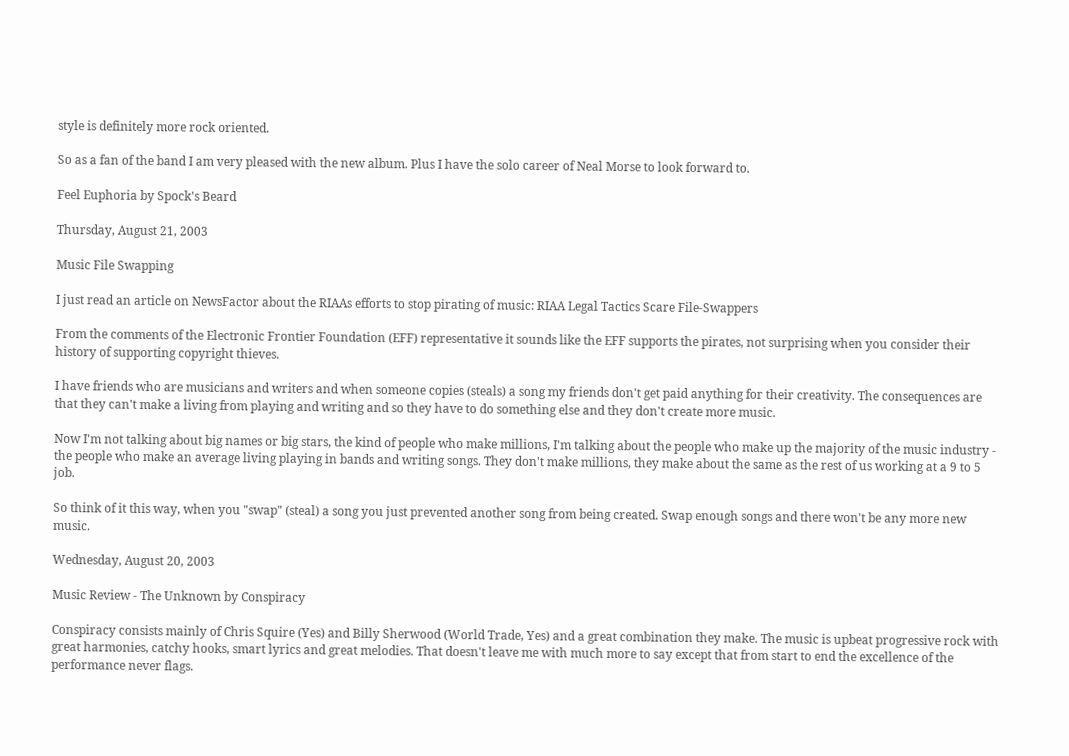style is definitely more rock oriented.

So as a fan of the band I am very pleased with the new album. Plus I have the solo career of Neal Morse to look forward to.

Feel Euphoria by Spock's Beard

Thursday, August 21, 2003

Music File Swapping

I just read an article on NewsFactor about the RIAAs efforts to stop pirating of music: RIAA Legal Tactics Scare File-Swappers

From the comments of the Electronic Frontier Foundation (EFF) representative it sounds like the EFF supports the pirates, not surprising when you consider their history of supporting copyright thieves.

I have friends who are musicians and writers and when someone copies (steals) a song my friends don't get paid anything for their creativity. The consequences are that they can't make a living from playing and writing and so they have to do something else and they don't create more music.

Now I'm not talking about big names or big stars, the kind of people who make millions, I'm talking about the people who make up the majority of the music industry - the people who make an average living playing in bands and writing songs. They don't make millions, they make about the same as the rest of us working at a 9 to 5 job.

So think of it this way, when you "swap" (steal) a song you just prevented another song from being created. Swap enough songs and there won't be any more new music.

Wednesday, August 20, 2003

Music Review - The Unknown by Conspiracy

Conspiracy consists mainly of Chris Squire (Yes) and Billy Sherwood (World Trade, Yes) and a great combination they make. The music is upbeat progressive rock with great harmonies, catchy hooks, smart lyrics and great melodies. That doesn't leave me with much more to say except that from start to end the excellence of the performance never flags.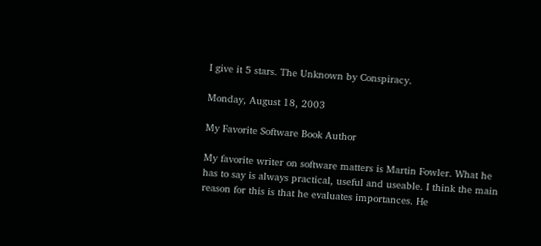I give it 5 stars. The Unknown by Conspiracy.

Monday, August 18, 2003

My Favorite Software Book Author

My favorite writer on software matters is Martin Fowler. What he has to say is always practical, useful and useable. I think the main reason for this is that he evaluates importances. He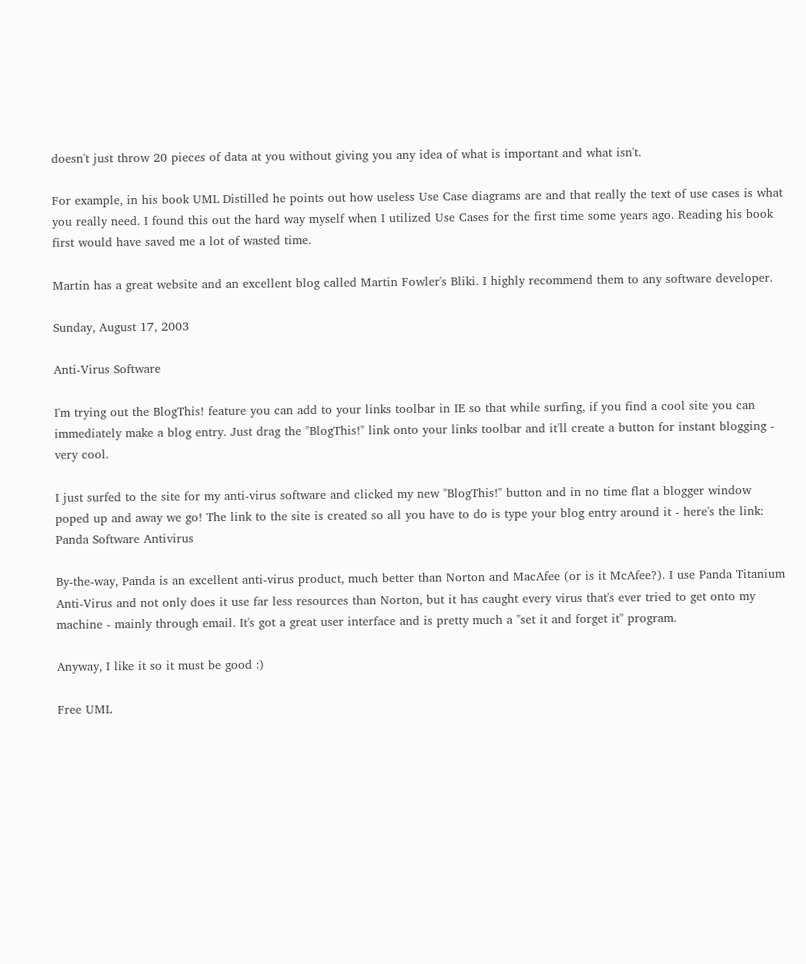doesn't just throw 20 pieces of data at you without giving you any idea of what is important and what isn't.

For example, in his book UML Distilled he points out how useless Use Case diagrams are and that really the text of use cases is what you really need. I found this out the hard way myself when I utilized Use Cases for the first time some years ago. Reading his book first would have saved me a lot of wasted time.

Martin has a great website and an excellent blog called Martin Fowler's Bliki. I highly recommend them to any software developer.

Sunday, August 17, 2003

Anti-Virus Software

I'm trying out the BlogThis! feature you can add to your links toolbar in IE so that while surfing, if you find a cool site you can immediately make a blog entry. Just drag the "BlogThis!" link onto your links toolbar and it'll create a button for instant blogging - very cool.

I just surfed to the site for my anti-virus software and clicked my new "BlogThis!" button and in no time flat a blogger window poped up and away we go! The link to the site is created so all you have to do is type your blog entry around it - here's the link: Panda Software Antivirus

By-the-way, Panda is an excellent anti-virus product, much better than Norton and MacAfee (or is it McAfee?). I use Panda Titanium Anti-Virus and not only does it use far less resources than Norton, but it has caught every virus that's ever tried to get onto my machine - mainly through email. It's got a great user interface and is pretty much a "set it and forget it" program.

Anyway, I like it so it must be good :)

Free UML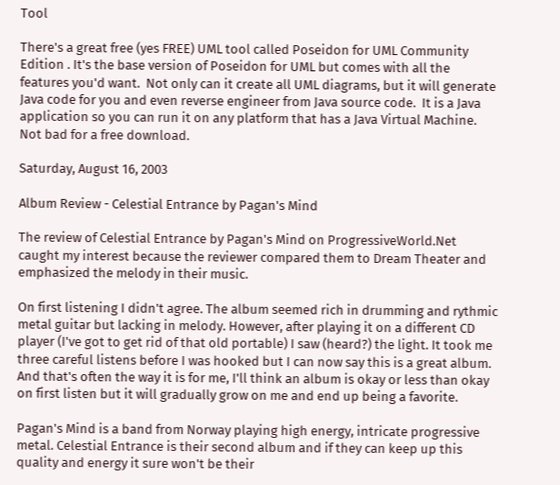Tool

There's a great free (yes FREE) UML tool called Poseidon for UML Community Edition . It's the base version of Poseidon for UML but comes with all the features you'd want.  Not only can it create all UML diagrams, but it will generate Java code for you and even reverse engineer from Java source code.  It is a Java application so you can run it on any platform that has a Java Virtual Machine.  Not bad for a free download.

Saturday, August 16, 2003

Album Review - Celestial Entrance by Pagan's Mind

The review of Celestial Entrance by Pagan's Mind on ProgressiveWorld.Net caught my interest because the reviewer compared them to Dream Theater and emphasized the melody in their music.

On first listening I didn't agree. The album seemed rich in drumming and rythmic metal guitar but lacking in melody. However, after playing it on a different CD player (I've got to get rid of that old portable) I saw (heard?) the light. It took me three careful listens before I was hooked but I can now say this is a great album. And that's often the way it is for me, I'll think an album is okay or less than okay on first listen but it will gradually grow on me and end up being a favorite.

Pagan's Mind is a band from Norway playing high energy, intricate progressive metal. Celestial Entrance is their second album and if they can keep up this quality and energy it sure won't be their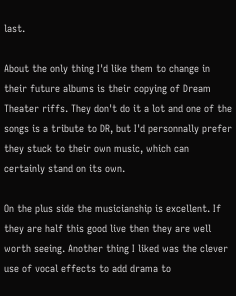last.

About the only thing I'd like them to change in their future albums is their copying of Dream Theater riffs. They don't do it a lot and one of the songs is a tribute to DR, but I'd personnally prefer they stuck to their own music, which can certainly stand on its own.

On the plus side the musicianship is excellent. If they are half this good live then they are well worth seeing. Another thing I liked was the clever use of vocal effects to add drama to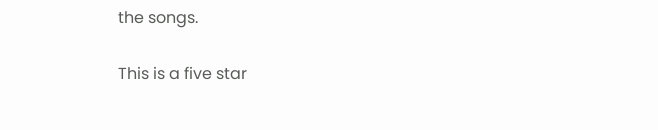the songs.

This is a five star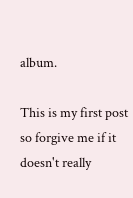album.

This is my first post so forgive me if it doesn't really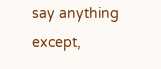say anything except,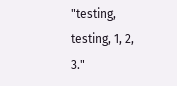"testing, testing, 1, 2, 3."